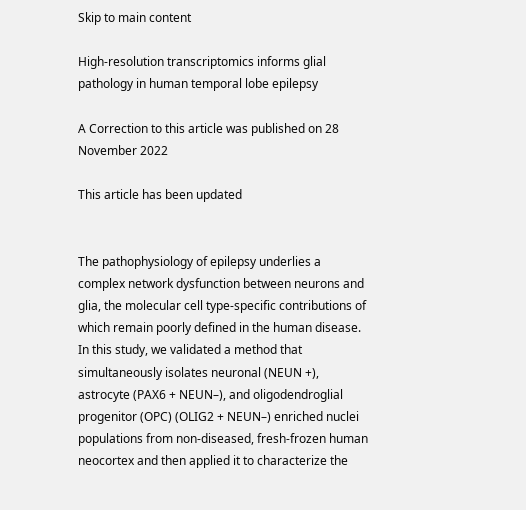Skip to main content

High-resolution transcriptomics informs glial pathology in human temporal lobe epilepsy

A Correction to this article was published on 28 November 2022

This article has been updated


The pathophysiology of epilepsy underlies a complex network dysfunction between neurons and glia, the molecular cell type-specific contributions of which remain poorly defined in the human disease. In this study, we validated a method that simultaneously isolates neuronal (NEUN +), astrocyte (PAX6 + NEUN–), and oligodendroglial progenitor (OPC) (OLIG2 + NEUN–) enriched nuclei populations from non-diseased, fresh-frozen human neocortex and then applied it to characterize the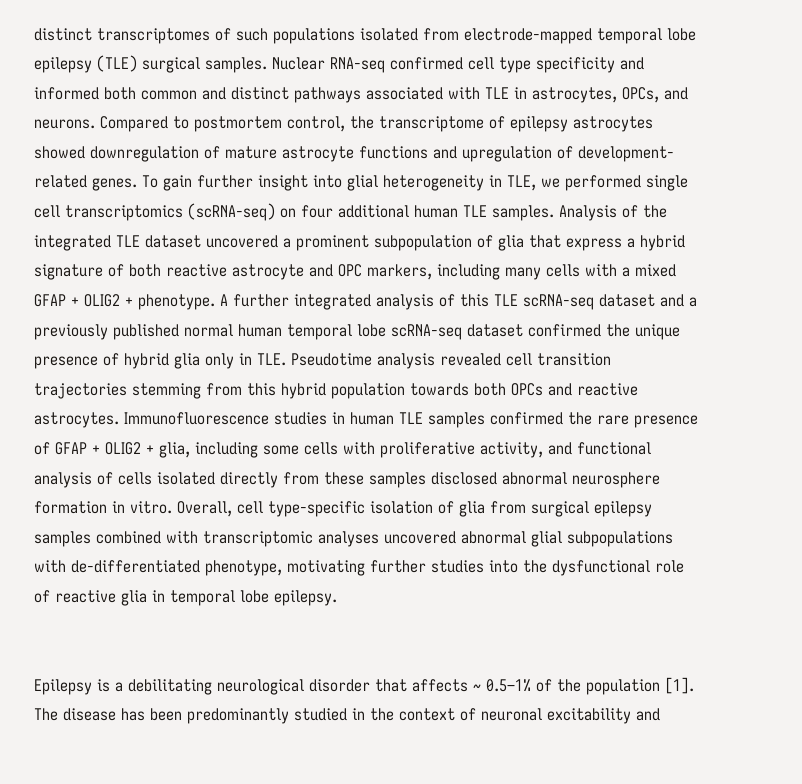distinct transcriptomes of such populations isolated from electrode-mapped temporal lobe epilepsy (TLE) surgical samples. Nuclear RNA-seq confirmed cell type specificity and informed both common and distinct pathways associated with TLE in astrocytes, OPCs, and neurons. Compared to postmortem control, the transcriptome of epilepsy astrocytes showed downregulation of mature astrocyte functions and upregulation of development-related genes. To gain further insight into glial heterogeneity in TLE, we performed single cell transcriptomics (scRNA-seq) on four additional human TLE samples. Analysis of the integrated TLE dataset uncovered a prominent subpopulation of glia that express a hybrid signature of both reactive astrocyte and OPC markers, including many cells with a mixed GFAP + OLIG2 + phenotype. A further integrated analysis of this TLE scRNA-seq dataset and a previously published normal human temporal lobe scRNA-seq dataset confirmed the unique presence of hybrid glia only in TLE. Pseudotime analysis revealed cell transition trajectories stemming from this hybrid population towards both OPCs and reactive astrocytes. Immunofluorescence studies in human TLE samples confirmed the rare presence of GFAP + OLIG2 + glia, including some cells with proliferative activity, and functional analysis of cells isolated directly from these samples disclosed abnormal neurosphere formation in vitro. Overall, cell type-specific isolation of glia from surgical epilepsy samples combined with transcriptomic analyses uncovered abnormal glial subpopulations with de-differentiated phenotype, motivating further studies into the dysfunctional role of reactive glia in temporal lobe epilepsy.


Epilepsy is a debilitating neurological disorder that affects ~ 0.5–1% of the population [1]. The disease has been predominantly studied in the context of neuronal excitability and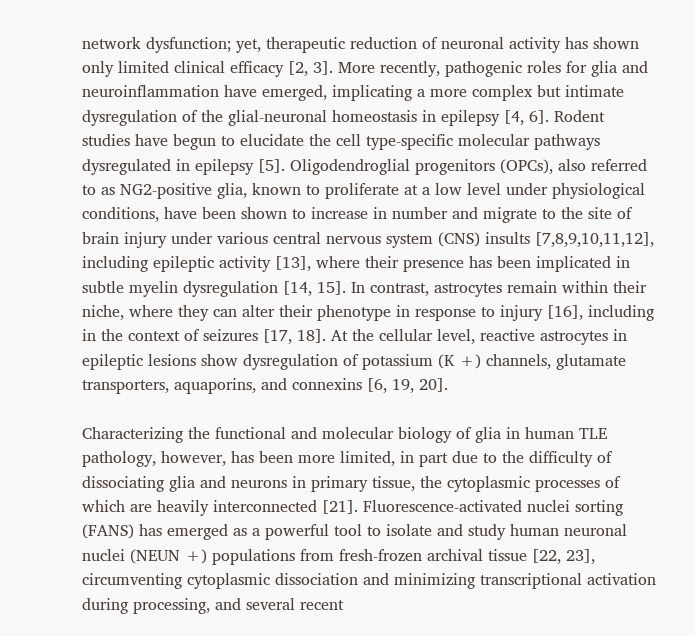network dysfunction; yet, therapeutic reduction of neuronal activity has shown only limited clinical efficacy [2, 3]. More recently, pathogenic roles for glia and neuroinflammation have emerged, implicating a more complex but intimate dysregulation of the glial-neuronal homeostasis in epilepsy [4, 6]. Rodent studies have begun to elucidate the cell type-specific molecular pathways dysregulated in epilepsy [5]. Oligodendroglial progenitors (OPCs), also referred to as NG2-positive glia, known to proliferate at a low level under physiological conditions, have been shown to increase in number and migrate to the site of brain injury under various central nervous system (CNS) insults [7,8,9,10,11,12], including epileptic activity [13], where their presence has been implicated in subtle myelin dysregulation [14, 15]. In contrast, astrocytes remain within their niche, where they can alter their phenotype in response to injury [16], including in the context of seizures [17, 18]. At the cellular level, reactive astrocytes in epileptic lesions show dysregulation of potassium (K +) channels, glutamate transporters, aquaporins, and connexins [6, 19, 20].

Characterizing the functional and molecular biology of glia in human TLE pathology, however, has been more limited, in part due to the difficulty of dissociating glia and neurons in primary tissue, the cytoplasmic processes of which are heavily interconnected [21]. Fluorescence-activated nuclei sorting (FANS) has emerged as a powerful tool to isolate and study human neuronal nuclei (NEUN +) populations from fresh-frozen archival tissue [22, 23], circumventing cytoplasmic dissociation and minimizing transcriptional activation during processing, and several recent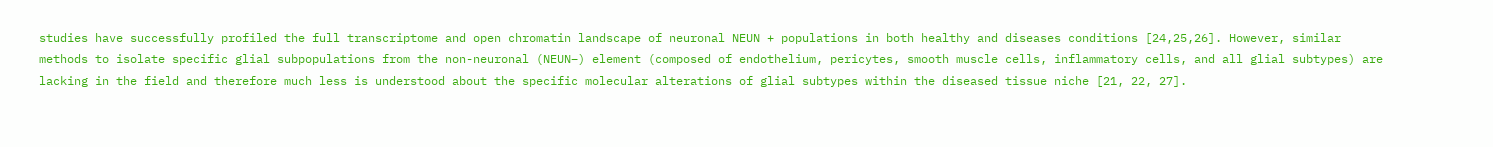studies have successfully profiled the full transcriptome and open chromatin landscape of neuronal NEUN + populations in both healthy and diseases conditions [24,25,26]. However, similar methods to isolate specific glial subpopulations from the non-neuronal (NEUN–) element (composed of endothelium, pericytes, smooth muscle cells, inflammatory cells, and all glial subtypes) are lacking in the field and therefore much less is understood about the specific molecular alterations of glial subtypes within the diseased tissue niche [21, 22, 27].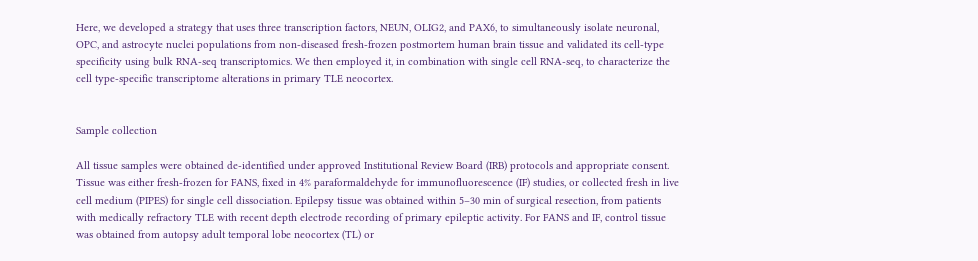Here, we developed a strategy that uses three transcription factors, NEUN, OLIG2, and PAX6, to simultaneously isolate neuronal, OPC, and astrocyte nuclei populations from non-diseased fresh-frozen postmortem human brain tissue and validated its cell-type specificity using bulk RNA-seq transcriptomics. We then employed it, in combination with single cell RNA-seq, to characterize the cell type-specific transcriptome alterations in primary TLE neocortex.


Sample collection

All tissue samples were obtained de-identified under approved Institutional Review Board (IRB) protocols and appropriate consent. Tissue was either fresh-frozen for FANS, fixed in 4% paraformaldehyde for immunofluorescence (IF) studies, or collected fresh in live cell medium (PIPES) for single cell dissociation. Epilepsy tissue was obtained within 5–30 min of surgical resection, from patients with medically refractory TLE with recent depth electrode recording of primary epileptic activity. For FANS and IF, control tissue was obtained from autopsy adult temporal lobe neocortex (TL) or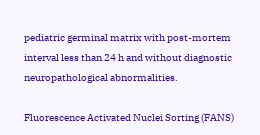pediatric germinal matrix with post-mortem interval less than 24 h and without diagnostic neuropathological abnormalities.

Fluorescence Activated Nuclei Sorting (FANS)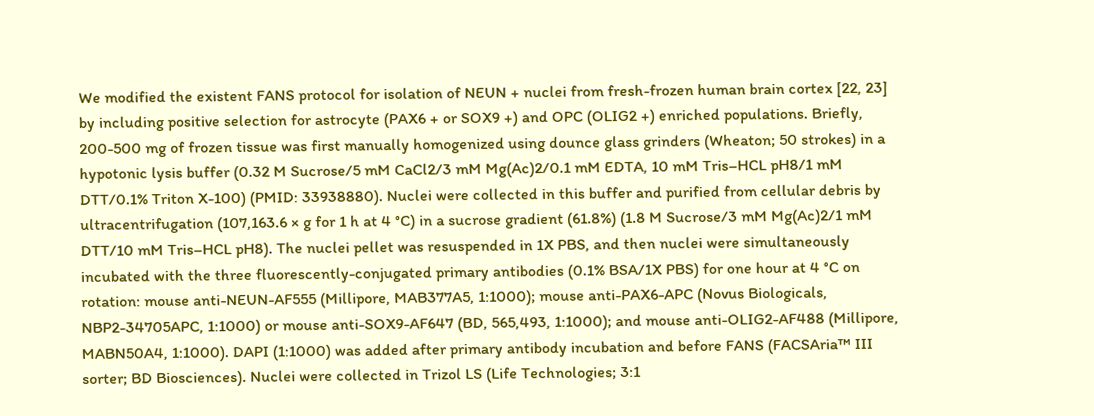We modified the existent FANS protocol for isolation of NEUN + nuclei from fresh-frozen human brain cortex [22, 23] by including positive selection for astrocyte (PAX6 + or SOX9 +) and OPC (OLIG2 +) enriched populations. Briefly, 200-500 mg of frozen tissue was first manually homogenized using dounce glass grinders (Wheaton; 50 strokes) in a hypotonic lysis buffer (0.32 M Sucrose/5 mM CaCl2/3 mM Mg(Ac)2/0.1 mM EDTA, 10 mM Tris–HCL pH8/1 mM DTT/0.1% Triton X-100) (PMID: 33938880). Nuclei were collected in this buffer and purified from cellular debris by ultracentrifugation (107,163.6 × g for 1 h at 4 °C) in a sucrose gradient (61.8%) (1.8 M Sucrose/3 mM Mg(Ac)2/1 mM DTT/10 mM Tris–HCL pH8). The nuclei pellet was resuspended in 1X PBS, and then nuclei were simultaneously incubated with the three fluorescently-conjugated primary antibodies (0.1% BSA/1X PBS) for one hour at 4 °C on rotation: mouse anti-NEUN-AF555 (Millipore, MAB377A5, 1:1000); mouse anti-PAX6-APC (Novus Biologicals, NBP2-34705APC, 1:1000) or mouse anti-SOX9-AF647 (BD, 565,493, 1:1000); and mouse anti-OLIG2-AF488 (Millipore, MABN50A4, 1:1000). DAPI (1:1000) was added after primary antibody incubation and before FANS (FACSAria™ III sorter; BD Biosciences). Nuclei were collected in Trizol LS (Life Technologies; 3:1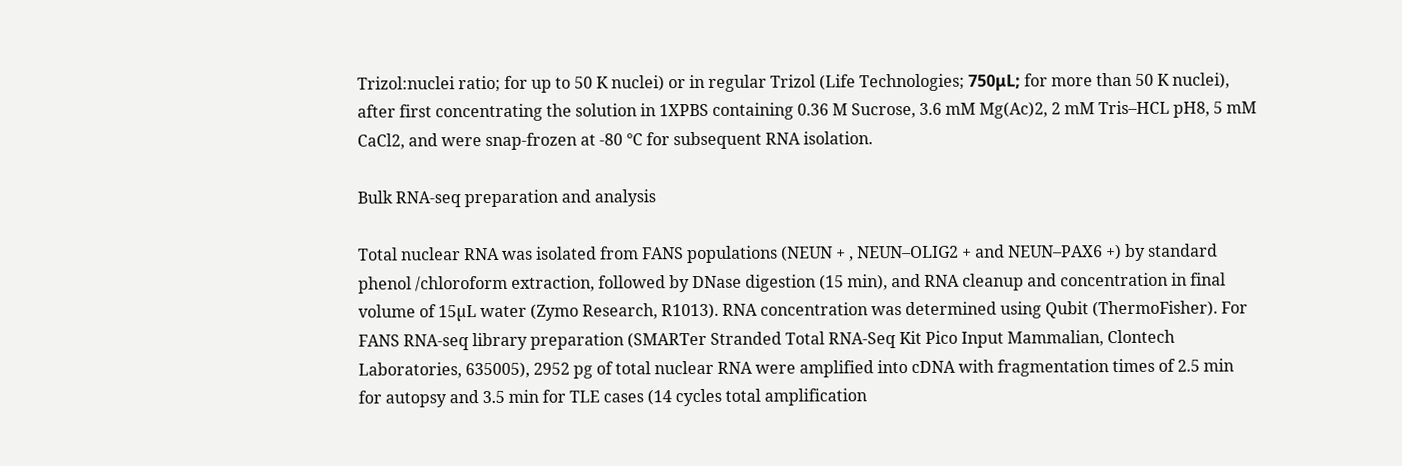Trizol:nuclei ratio; for up to 50 K nuclei) or in regular Trizol (Life Technologies; 750μL; for more than 50 K nuclei), after first concentrating the solution in 1XPBS containing 0.36 M Sucrose, 3.6 mM Mg(Ac)2, 2 mM Tris–HCL pH8, 5 mM CaCl2, and were snap-frozen at -80 °C for subsequent RNA isolation.

Bulk RNA-seq preparation and analysis

Total nuclear RNA was isolated from FANS populations (NEUN + , NEUN–OLIG2 + and NEUN–PAX6 +) by standard phenol /chloroform extraction, followed by DNase digestion (15 min), and RNA cleanup and concentration in final volume of 15µL water (Zymo Research, R1013). RNA concentration was determined using Qubit (ThermoFisher). For FANS RNA-seq library preparation (SMARTer Stranded Total RNA-Seq Kit Pico Input Mammalian, Clontech Laboratories, 635005), 2952 pg of total nuclear RNA were amplified into cDNA with fragmentation times of 2.5 min for autopsy and 3.5 min for TLE cases (14 cycles total amplification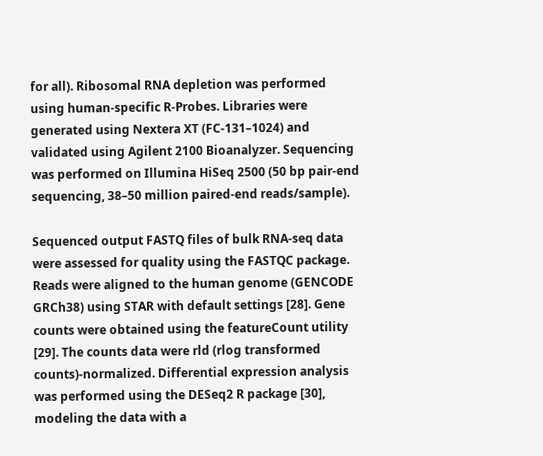for all). Ribosomal RNA depletion was performed using human-specific R-Probes. Libraries were generated using Nextera XT (FC-131–1024) and validated using Agilent 2100 Bioanalyzer. Sequencing was performed on Illumina HiSeq 2500 (50 bp pair-end sequencing, 38–50 million paired-end reads/sample).

Sequenced output FASTQ files of bulk RNA-seq data were assessed for quality using the FASTQC package. Reads were aligned to the human genome (GENCODE GRCh38) using STAR with default settings [28]. Gene counts were obtained using the featureCount utility [29]. The counts data were rld (rlog transformed counts)-normalized. Differential expression analysis was performed using the DESeq2 R package [30], modeling the data with a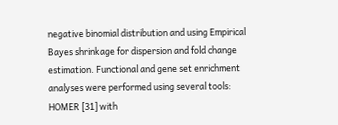negative binomial distribution and using Empirical Bayes shrinkage for dispersion and fold change estimation. Functional and gene set enrichment analyses were performed using several tools: HOMER [31] with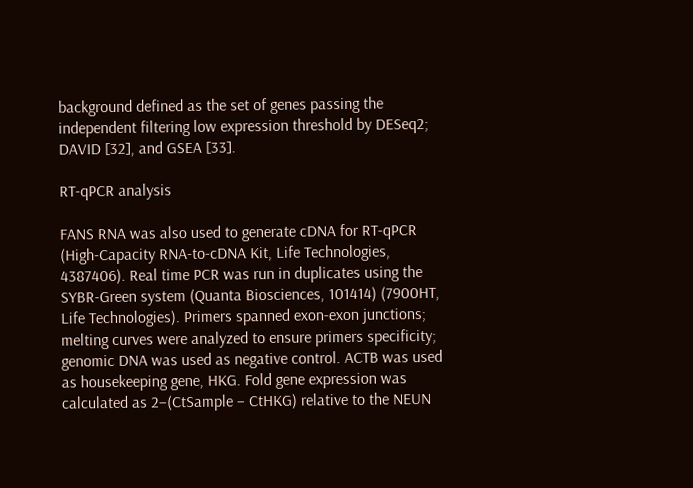background defined as the set of genes passing the independent filtering low expression threshold by DESeq2; DAVID [32], and GSEA [33].

RT-qPCR analysis

FANS RNA was also used to generate cDNA for RT-qPCR (High-Capacity RNA-to-cDNA Kit, Life Technologies, 4387406). Real time PCR was run in duplicates using the SYBR-Green system (Quanta Biosciences, 101414) (7900HT, Life Technologies). Primers spanned exon-exon junctions; melting curves were analyzed to ensure primers specificity; genomic DNA was used as negative control. ACTB was used as housekeeping gene, HKG. Fold gene expression was calculated as 2–(CtSample – CtHKG) relative to the NEUN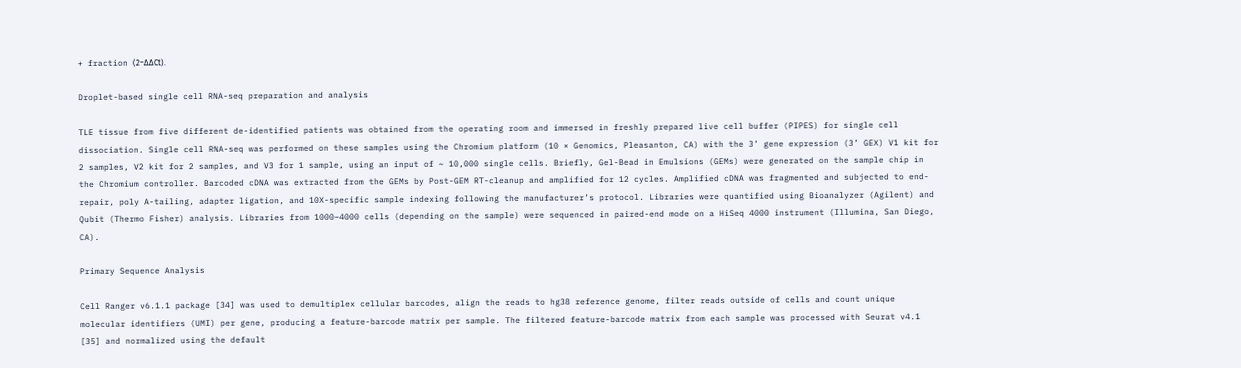+ fraction (2−ΔΔCt).

Droplet-based single cell RNA-seq preparation and analysis

TLE tissue from five different de-identified patients was obtained from the operating room and immersed in freshly prepared live cell buffer (PIPES) for single cell dissociation. Single cell RNA-seq was performed on these samples using the Chromium platform (10 × Genomics, Pleasanton, CA) with the 3’ gene expression (3’ GEX) V1 kit for 2 samples, V2 kit for 2 samples, and V3 for 1 sample, using an input of ~ 10,000 single cells. Briefly, Gel-Bead in Emulsions (GEMs) were generated on the sample chip in the Chromium controller. Barcoded cDNA was extracted from the GEMs by Post-GEM RT-cleanup and amplified for 12 cycles. Amplified cDNA was fragmented and subjected to end-repair, poly A-tailing, adapter ligation, and 10X-specific sample indexing following the manufacturer’s protocol. Libraries were quantified using Bioanalyzer (Agilent) and Qubit (Thermo Fisher) analysis. Libraries from 1000–4000 cells (depending on the sample) were sequenced in paired-end mode on a HiSeq 4000 instrument (Illumina, San Diego, CA).

Primary Sequence Analysis

Cell Ranger v6.1.1 package [34] was used to demultiplex cellular barcodes, align the reads to hg38 reference genome, filter reads outside of cells and count unique molecular identifiers (UMI) per gene, producing a feature-barcode matrix per sample. The filtered feature-barcode matrix from each sample was processed with Seurat v4.1 [35] and normalized using the default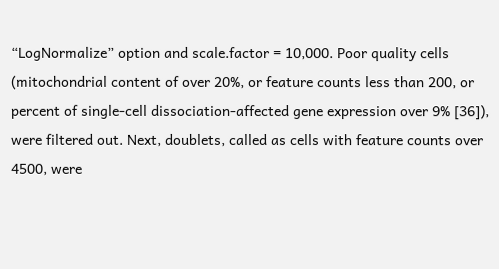“LogNormalize” option and scale.factor = 10,000. Poor quality cells (mitochondrial content of over 20%, or feature counts less than 200, or percent of single-cell dissociation-affected gene expression over 9% [36]), were filtered out. Next, doublets, called as cells with feature counts over 4500, were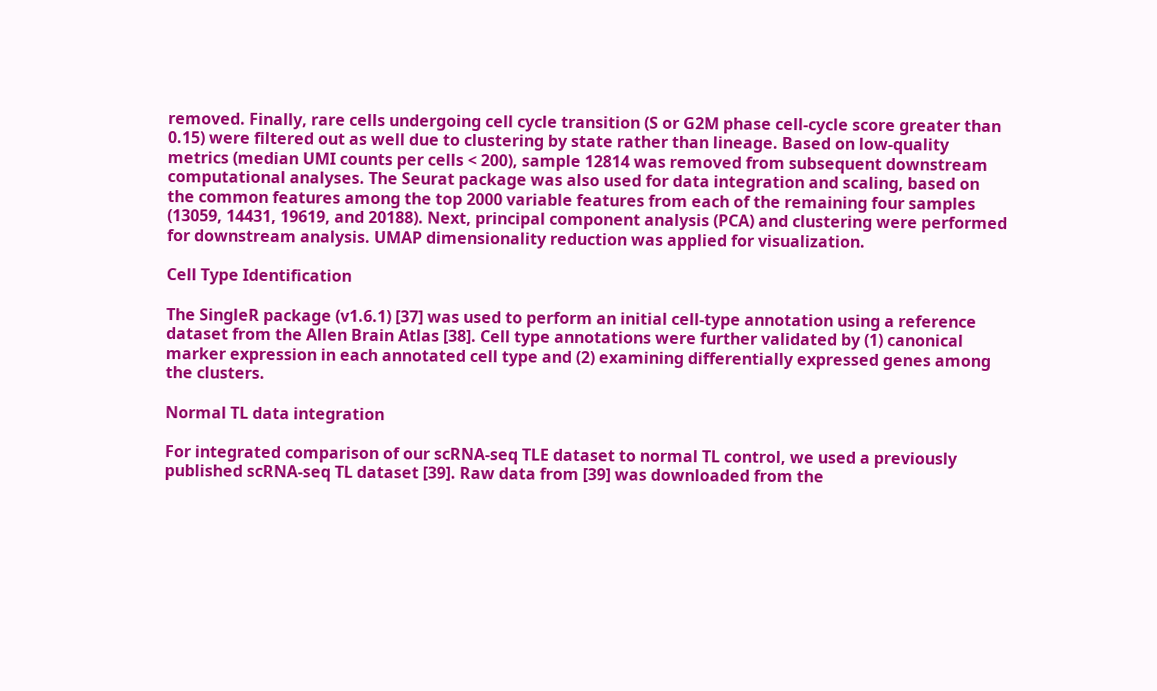removed. Finally, rare cells undergoing cell cycle transition (S or G2M phase cell-cycle score greater than 0.15) were filtered out as well due to clustering by state rather than lineage. Based on low-quality metrics (median UMI counts per cells < 200), sample 12814 was removed from subsequent downstream computational analyses. The Seurat package was also used for data integration and scaling, based on the common features among the top 2000 variable features from each of the remaining four samples (13059, 14431, 19619, and 20188). Next, principal component analysis (PCA) and clustering were performed for downstream analysis. UMAP dimensionality reduction was applied for visualization.

Cell Type Identification

The SingleR package (v1.6.1) [37] was used to perform an initial cell-type annotation using a reference dataset from the Allen Brain Atlas [38]. Cell type annotations were further validated by (1) canonical marker expression in each annotated cell type and (2) examining differentially expressed genes among the clusters.

Normal TL data integration

For integrated comparison of our scRNA-seq TLE dataset to normal TL control, we used a previously published scRNA-seq TL dataset [39]. Raw data from [39] was downloaded from the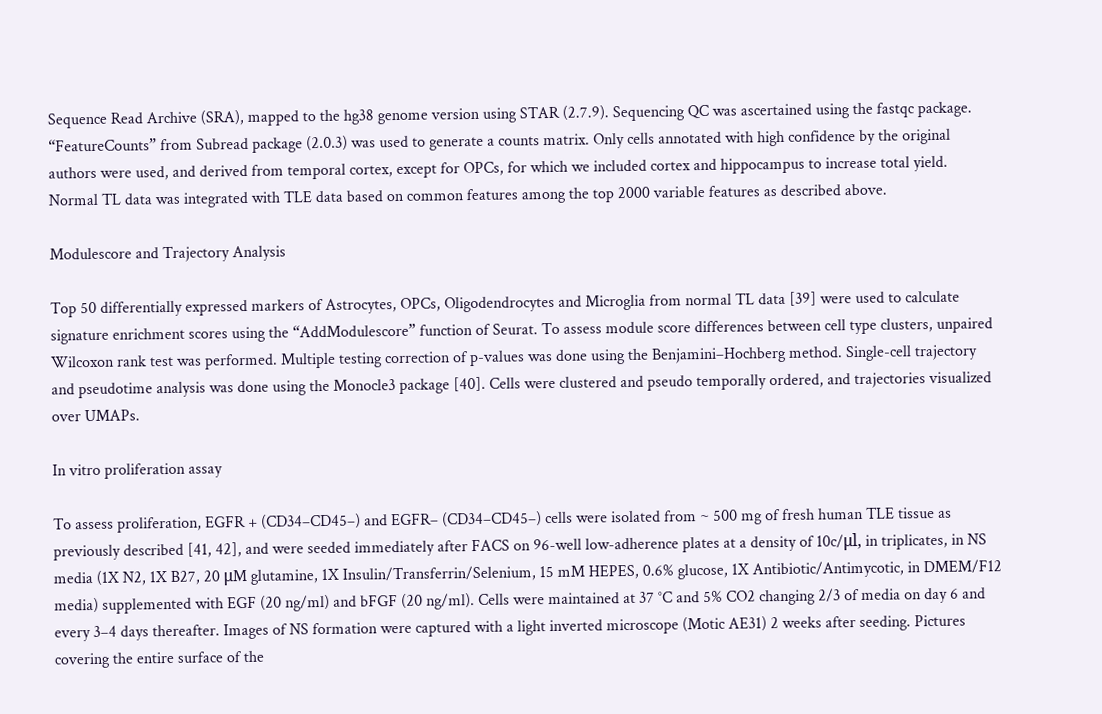Sequence Read Archive (SRA), mapped to the hg38 genome version using STAR (2.7.9). Sequencing QC was ascertained using the fastqc package. “FeatureCounts” from Subread package (2.0.3) was used to generate a counts matrix. Only cells annotated with high confidence by the original authors were used, and derived from temporal cortex, except for OPCs, for which we included cortex and hippocampus to increase total yield. Normal TL data was integrated with TLE data based on common features among the top 2000 variable features as described above.

Modulescore and Trajectory Analysis

Top 50 differentially expressed markers of Astrocytes, OPCs, Oligodendrocytes and Microglia from normal TL data [39] were used to calculate signature enrichment scores using the “AddModulescore” function of Seurat. To assess module score differences between cell type clusters, unpaired Wilcoxon rank test was performed. Multiple testing correction of p-values was done using the Benjamini–Hochberg method. Single-cell trajectory and pseudotime analysis was done using the Monocle3 package [40]. Cells were clustered and pseudo temporally ordered, and trajectories visualized over UMAPs.

In vitro proliferation assay

To assess proliferation, EGFR + (CD34–CD45–) and EGFR– (CD34–CD45–) cells were isolated from ~ 500 mg of fresh human TLE tissue as previously described [41, 42], and were seeded immediately after FACS on 96-well low-adherence plates at a density of 10c/μl, in triplicates, in NS media (1X N2, 1X B27, 20 μM glutamine, 1X Insulin/Transferrin/Selenium, 15 mM HEPES, 0.6% glucose, 1X Antibiotic/Antimycotic, in DMEM/F12 media) supplemented with EGF (20 ng/ml) and bFGF (20 ng/ml). Cells were maintained at 37 °C and 5% CO2 changing 2/3 of media on day 6 and every 3–4 days thereafter. Images of NS formation were captured with a light inverted microscope (Motic AE31) 2 weeks after seeding. Pictures covering the entire surface of the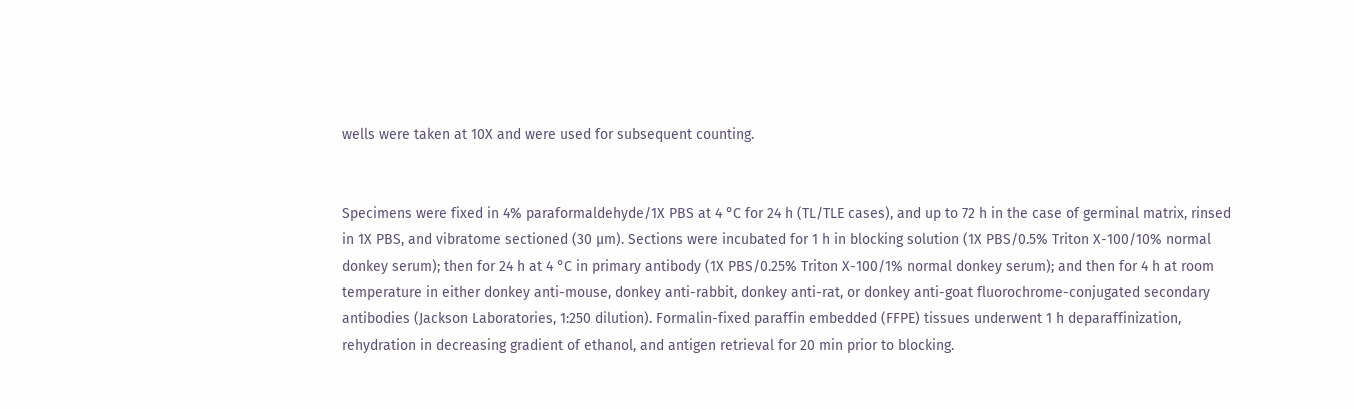wells were taken at 10X and were used for subsequent counting.


Specimens were fixed in 4% paraformaldehyde/1X PBS at 4 °C for 24 h (TL/TLE cases), and up to 72 h in the case of germinal matrix, rinsed in 1X PBS, and vibratome sectioned (30 µm). Sections were incubated for 1 h in blocking solution (1X PBS/0.5% Triton X-100/10% normal donkey serum); then for 24 h at 4 °C in primary antibody (1X PBS/0.25% Triton X-100/1% normal donkey serum); and then for 4 h at room temperature in either donkey anti-mouse, donkey anti-rabbit, donkey anti-rat, or donkey anti-goat fluorochrome-conjugated secondary antibodies (Jackson Laboratories, 1:250 dilution). Formalin-fixed paraffin embedded (FFPE) tissues underwent 1 h deparaffinization, rehydration in decreasing gradient of ethanol, and antigen retrieval for 20 min prior to blocking.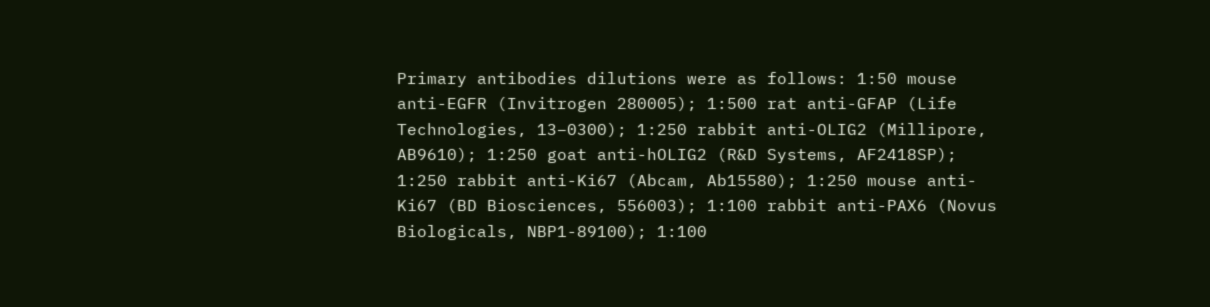Primary antibodies dilutions were as follows: 1:50 mouse anti-EGFR (Invitrogen 280005); 1:500 rat anti-GFAP (Life Technologies, 13–0300); 1:250 rabbit anti-OLIG2 (Millipore, AB9610); 1:250 goat anti-hOLIG2 (R&D Systems, AF2418SP); 1:250 rabbit anti-Ki67 (Abcam, Ab15580); 1:250 mouse anti-Ki67 (BD Biosciences, 556003); 1:100 rabbit anti-PAX6 (Novus Biologicals, NBP1-89100); 1:100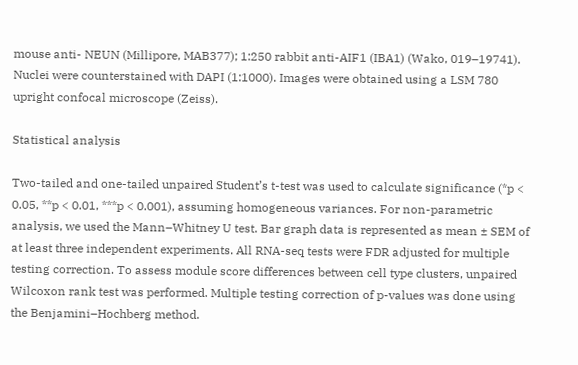mouse anti- NEUN (Millipore, MAB377); 1:250 rabbit anti-AIF1 (IBA1) (Wako, 019–19741). Nuclei were counterstained with DAPI (1:1000). Images were obtained using a LSM 780 upright confocal microscope (Zeiss).

Statistical analysis

Two-tailed and one-tailed unpaired Student’s t-test was used to calculate significance (*p < 0.05, **p < 0.01, ***p < 0.001), assuming homogeneous variances. For non-parametric analysis, we used the Mann–Whitney U test. Bar graph data is represented as mean ± SEM of at least three independent experiments. All RNA-seq tests were FDR adjusted for multiple testing correction. To assess module score differences between cell type clusters, unpaired Wilcoxon rank test was performed. Multiple testing correction of p-values was done using the Benjamini–Hochberg method.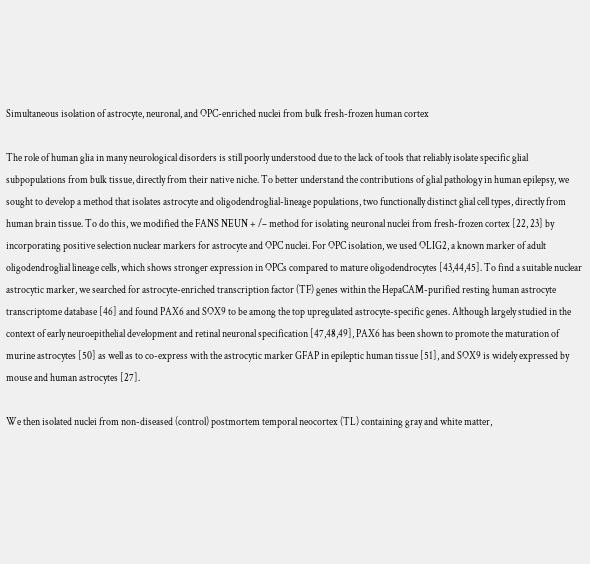Simultaneous isolation of astrocyte, neuronal, and OPC-enriched nuclei from bulk fresh-frozen human cortex

The role of human glia in many neurological disorders is still poorly understood due to the lack of tools that reliably isolate specific glial subpopulations from bulk tissue, directly from their native niche. To better understand the contributions of glial pathology in human epilepsy, we sought to develop a method that isolates astrocyte and oligodendroglial-lineage populations, two functionally distinct glial cell types, directly from human brain tissue. To do this, we modified the FANS NEUN + /– method for isolating neuronal nuclei from fresh-frozen cortex [22, 23] by incorporating positive selection nuclear markers for astrocyte and OPC nuclei. For OPC isolation, we used OLIG2, a known marker of adult oligodendroglial lineage cells, which shows stronger expression in OPCs compared to mature oligodendrocytes [43,44,45]. To find a suitable nuclear astrocytic marker, we searched for astrocyte-enriched transcription factor (TF) genes within the HepaCAM-purified resting human astrocyte transcriptome database [46] and found PAX6 and SOX9 to be among the top upregulated astrocyte-specific genes. Although largely studied in the context of early neuroepithelial development and retinal neuronal specification [47,48,49], PAX6 has been shown to promote the maturation of murine astrocytes [50] as well as to co-express with the astrocytic marker GFAP in epileptic human tissue [51], and SOX9 is widely expressed by mouse and human astrocytes [27].

We then isolated nuclei from non-diseased (control) postmortem temporal neocortex (TL) containing gray and white matter,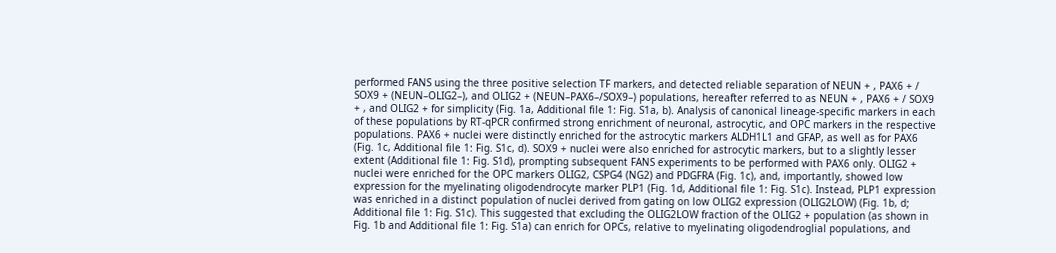performed FANS using the three positive selection TF markers, and detected reliable separation of NEUN + , PAX6 + / SOX9 + (NEUN–OLIG2–), and OLIG2 + (NEUN–PAX6–/SOX9–) populations, hereafter referred to as NEUN + , PAX6 + / SOX9 + , and OLIG2 + for simplicity (Fig. 1a, Additional file 1: Fig. S1a, b). Analysis of canonical lineage-specific markers in each of these populations by RT-qPCR confirmed strong enrichment of neuronal, astrocytic, and OPC markers in the respective populations. PAX6 + nuclei were distinctly enriched for the astrocytic markers ALDH1L1 and GFAP, as well as for PAX6 (Fig. 1c, Additional file 1: Fig. S1c, d). SOX9 + nuclei were also enriched for astrocytic markers, but to a slightly lesser extent (Additional file 1: Fig. S1d), prompting subsequent FANS experiments to be performed with PAX6 only. OLIG2 + nuclei were enriched for the OPC markers OLIG2, CSPG4 (NG2) and PDGFRA (Fig. 1c), and, importantly, showed low expression for the myelinating oligodendrocyte marker PLP1 (Fig. 1d, Additional file 1: Fig. S1c). Instead, PLP1 expression was enriched in a distinct population of nuclei derived from gating on low OLIG2 expression (OLIG2LOW) (Fig. 1b, d; Additional file 1: Fig. S1c). This suggested that excluding the OLIG2LOW fraction of the OLIG2 + population (as shown in Fig. 1b and Additional file 1: Fig. S1a) can enrich for OPCs, relative to myelinating oligodendroglial populations, and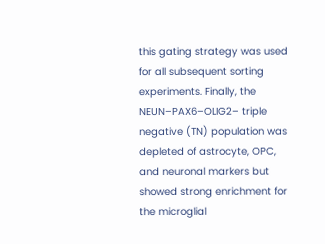this gating strategy was used for all subsequent sorting experiments. Finally, the NEUN–PAX6–OLIG2– triple negative (TN) population was depleted of astrocyte, OPC, and neuronal markers but showed strong enrichment for the microglial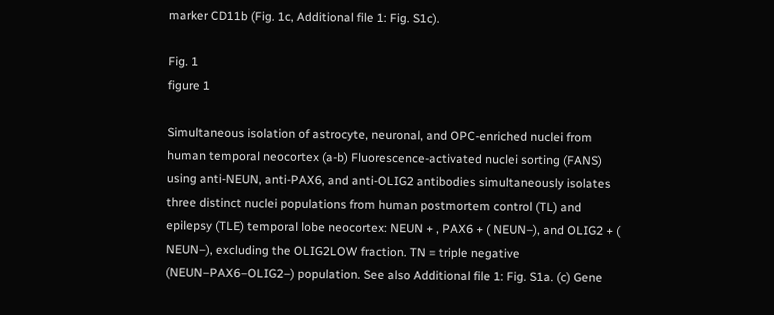marker CD11b (Fig. 1c, Additional file 1: Fig. S1c).

Fig. 1
figure 1

Simultaneous isolation of astrocyte, neuronal, and OPC-enriched nuclei from human temporal neocortex (a-b) Fluorescence-activated nuclei sorting (FANS) using anti-NEUN, anti-PAX6, and anti-OLIG2 antibodies simultaneously isolates three distinct nuclei populations from human postmortem control (TL) and epilepsy (TLE) temporal lobe neocortex: NEUN + , PAX6 + ( NEUN–), and OLIG2 + ( NEUN–), excluding the OLIG2LOW fraction. TN = triple negative (NEUN–PAX6–OLIG2–) population. See also Additional file 1: Fig. S1a. (c) Gene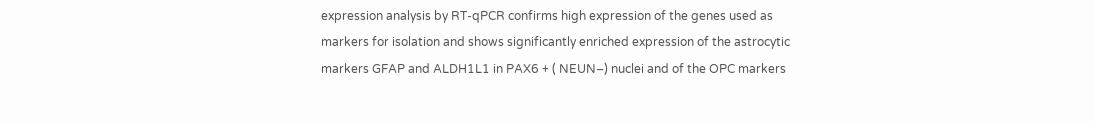expression analysis by RT-qPCR confirms high expression of the genes used as markers for isolation and shows significantly enriched expression of the astrocytic markers GFAP and ALDH1L1 in PAX6 + ( NEUN–) nuclei and of the OPC markers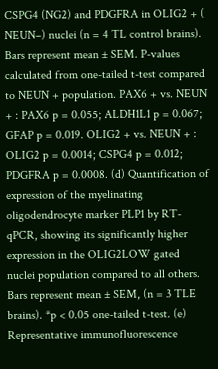CSPG4 (NG2) and PDGFRA in OLIG2 + ( NEUN–) nuclei (n = 4 TL control brains). Bars represent mean ± SEM. P-values calculated from one-tailed t-test compared to NEUN + population. PAX6 + vs. NEUN + : PAX6 p = 0.055; ALDH1L1 p = 0.067; GFAP p = 0.019. OLIG2 + vs. NEUN + : OLIG2 p = 0.0014; CSPG4 p = 0.012; PDGFRA p = 0.0008. (d) Quantification of expression of the myelinating oligodendrocyte marker PLP1 by RT-qPCR, showing its significantly higher expression in the OLIG2LOW gated nuclei population compared to all others. Bars represent mean ± SEM, (n = 3 TLE brains). *p < 0.05 one-tailed t-test. (e) Representative immunofluorescence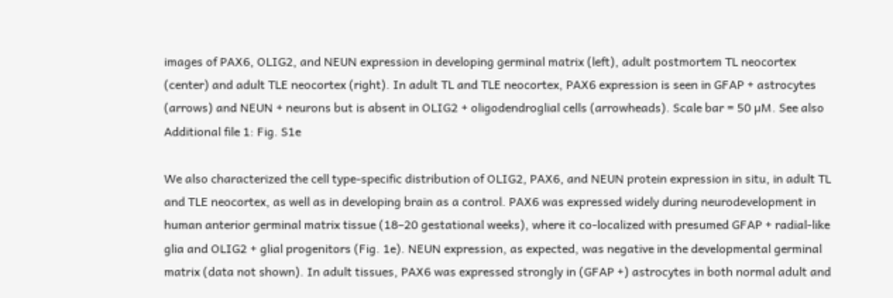images of PAX6, OLIG2, and NEUN expression in developing germinal matrix (left), adult postmortem TL neocortex (center) and adult TLE neocortex (right). In adult TL and TLE neocortex, PAX6 expression is seen in GFAP + astrocytes (arrows) and NEUN + neurons but is absent in OLIG2 + oligodendroglial cells (arrowheads). Scale bar = 50 µM. See also Additional file 1: Fig. S1e

We also characterized the cell type-specific distribution of OLIG2, PAX6, and NEUN protein expression in situ, in adult TL and TLE neocortex, as well as in developing brain as a control. PAX6 was expressed widely during neurodevelopment in human anterior germinal matrix tissue (18–20 gestational weeks), where it co-localized with presumed GFAP + radial-like glia and OLIG2 + glial progenitors (Fig. 1e). NEUN expression, as expected, was negative in the developmental germinal matrix (data not shown). In adult tissues, PAX6 was expressed strongly in (GFAP +) astrocytes in both normal adult and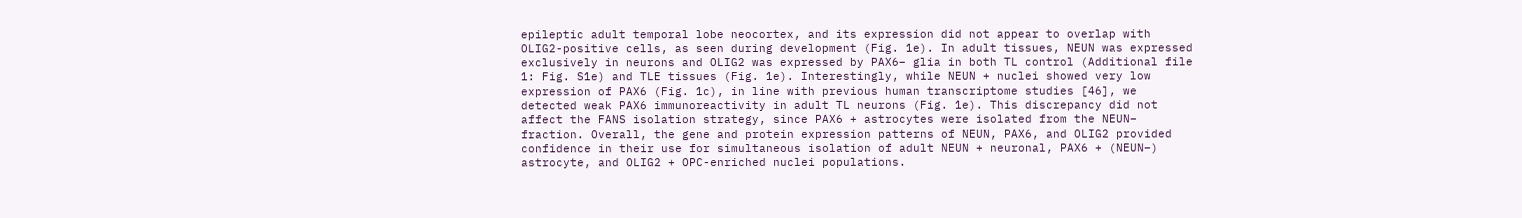epileptic adult temporal lobe neocortex, and its expression did not appear to overlap with OLIG2-positive cells, as seen during development (Fig. 1e). In adult tissues, NEUN was expressed exclusively in neurons and OLIG2 was expressed by PAX6– glia in both TL control (Additional file 1: Fig. S1e) and TLE tissues (Fig. 1e). Interestingly, while NEUN + nuclei showed very low expression of PAX6 (Fig. 1c), in line with previous human transcriptome studies [46], we detected weak PAX6 immunoreactivity in adult TL neurons (Fig. 1e). This discrepancy did not affect the FANS isolation strategy, since PAX6 + astrocytes were isolated from the NEUN– fraction. Overall, the gene and protein expression patterns of NEUN, PAX6, and OLIG2 provided confidence in their use for simultaneous isolation of adult NEUN + neuronal, PAX6 + (NEUN–) astrocyte, and OLIG2 + OPC-enriched nuclei populations.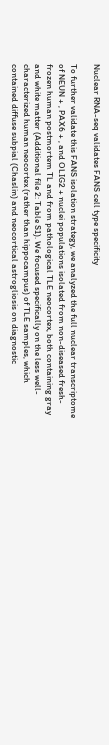Nuclear RNA-seq validates FANS cell type specificity

To further validate this FANS isolation strategy, we analyzed the full nuclear transcriptome of NEUN + , PAX6 + , and OLIG2 + nuclei populations isolated from non-diseased fresh-frozen human postmortem TL and from pathological TLE neocortex, both containing gray and white matter (Additional file 2: Table S1). We focused specifically on the less well-characterized human neocortex (rather than hippocampus) of TLE samples, which contained diffuse subpial (Chaslin) and neocortical astrogliosis on diagnostic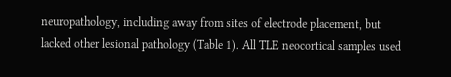neuropathology, including away from sites of electrode placement, but lacked other lesional pathology (Table 1). All TLE neocortical samples used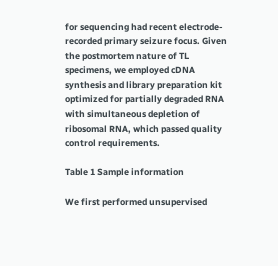for sequencing had recent electrode-recorded primary seizure focus. Given the postmortem nature of TL specimens, we employed cDNA synthesis and library preparation kit optimized for partially degraded RNA with simultaneous depletion of ribosomal RNA, which passed quality control requirements.

Table 1 Sample information

We first performed unsupervised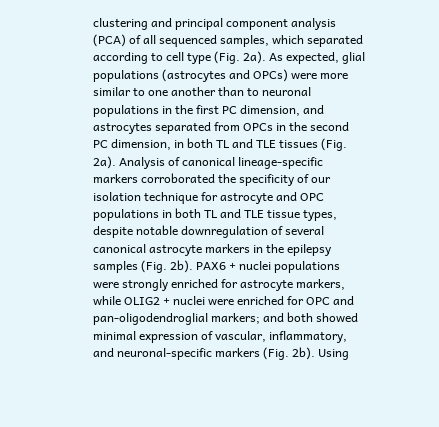clustering and principal component analysis (PCA) of all sequenced samples, which separated according to cell type (Fig. 2a). As expected, glial populations (astrocytes and OPCs) were more similar to one another than to neuronal populations in the first PC dimension, and astrocytes separated from OPCs in the second PC dimension, in both TL and TLE tissues (Fig. 2a). Analysis of canonical lineage-specific markers corroborated the specificity of our isolation technique for astrocyte and OPC populations in both TL and TLE tissue types, despite notable downregulation of several canonical astrocyte markers in the epilepsy samples (Fig. 2b). PAX6 + nuclei populations were strongly enriched for astrocyte markers, while OLIG2 + nuclei were enriched for OPC and pan-oligodendroglial markers; and both showed minimal expression of vascular, inflammatory, and neuronal-specific markers (Fig. 2b). Using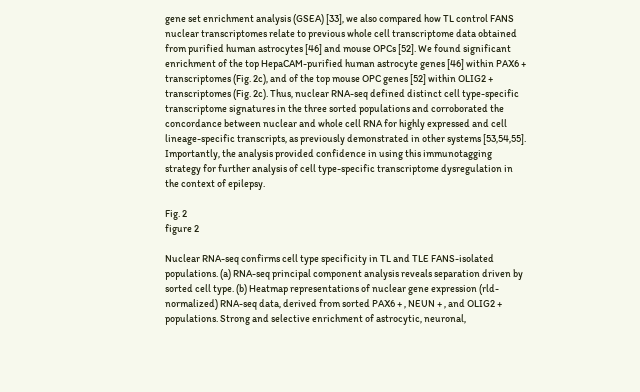gene set enrichment analysis (GSEA) [33], we also compared how TL control FANS nuclear transcriptomes relate to previous whole cell transcriptome data obtained from purified human astrocytes [46] and mouse OPCs [52]. We found significant enrichment of the top HepaCAM-purified human astrocyte genes [46] within PAX6 + transcriptomes (Fig. 2c), and of the top mouse OPC genes [52] within OLIG2 + transcriptomes (Fig. 2c). Thus, nuclear RNA-seq defined distinct cell type-specific transcriptome signatures in the three sorted populations and corroborated the concordance between nuclear and whole cell RNA for highly expressed and cell lineage-specific transcripts, as previously demonstrated in other systems [53,54,55]. Importantly, the analysis provided confidence in using this immunotagging strategy for further analysis of cell type-specific transcriptome dysregulation in the context of epilepsy.

Fig. 2
figure 2

Nuclear RNA-seq confirms cell type specificity in TL and TLE FANS-isolated populations. (a) RNA-seq principal component analysis reveals separation driven by sorted cell type. (b) Heatmap representations of nuclear gene expression (rld-normalized) RNA-seq data, derived from sorted PAX6 + , NEUN + , and OLIG2 + populations. Strong and selective enrichment of astrocytic, neuronal,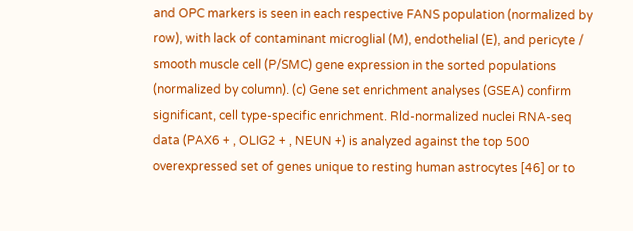and OPC markers is seen in each respective FANS population (normalized by row), with lack of contaminant microglial (M), endothelial (E), and pericyte / smooth muscle cell (P/SMC) gene expression in the sorted populations (normalized by column). (c) Gene set enrichment analyses (GSEA) confirm significant, cell type-specific enrichment. Rld-normalized nuclei RNA-seq data (PAX6 + , OLIG2 + , NEUN +) is analyzed against the top 500 overexpressed set of genes unique to resting human astrocytes [46] or to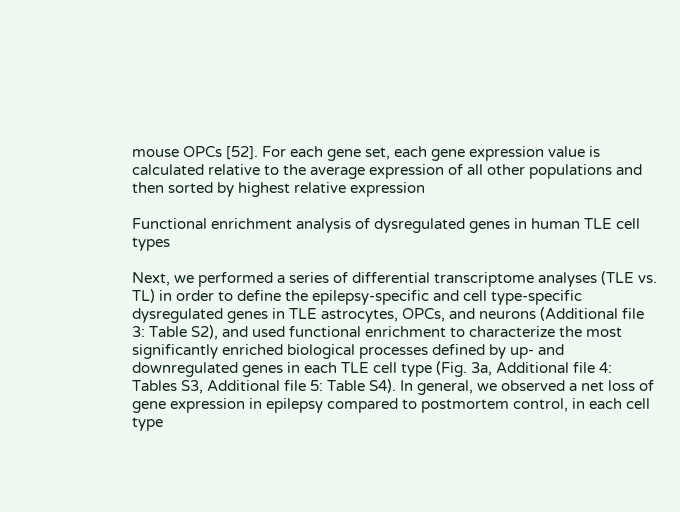mouse OPCs [52]. For each gene set, each gene expression value is calculated relative to the average expression of all other populations and then sorted by highest relative expression

Functional enrichment analysis of dysregulated genes in human TLE cell types

Next, we performed a series of differential transcriptome analyses (TLE vs. TL) in order to define the epilepsy-specific and cell type-specific dysregulated genes in TLE astrocytes, OPCs, and neurons (Additional file 3: Table S2), and used functional enrichment to characterize the most significantly enriched biological processes defined by up- and downregulated genes in each TLE cell type (Fig. 3a, Additional file 4: Tables S3, Additional file 5: Table S4). In general, we observed a net loss of gene expression in epilepsy compared to postmortem control, in each cell type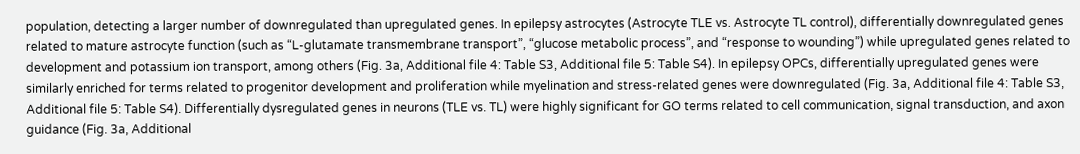population, detecting a larger number of downregulated than upregulated genes. In epilepsy astrocytes (Astrocyte TLE vs. Astrocyte TL control), differentially downregulated genes related to mature astrocyte function (such as “L-glutamate transmembrane transport”, “glucose metabolic process”, and “response to wounding”) while upregulated genes related to development and potassium ion transport, among others (Fig. 3a, Additional file 4: Table S3, Additional file 5: Table S4). In epilepsy OPCs, differentially upregulated genes were similarly enriched for terms related to progenitor development and proliferation while myelination and stress-related genes were downregulated (Fig. 3a, Additional file 4: Table S3, Additional file 5: Table S4). Differentially dysregulated genes in neurons (TLE vs. TL) were highly significant for GO terms related to cell communication, signal transduction, and axon guidance (Fig. 3a, Additional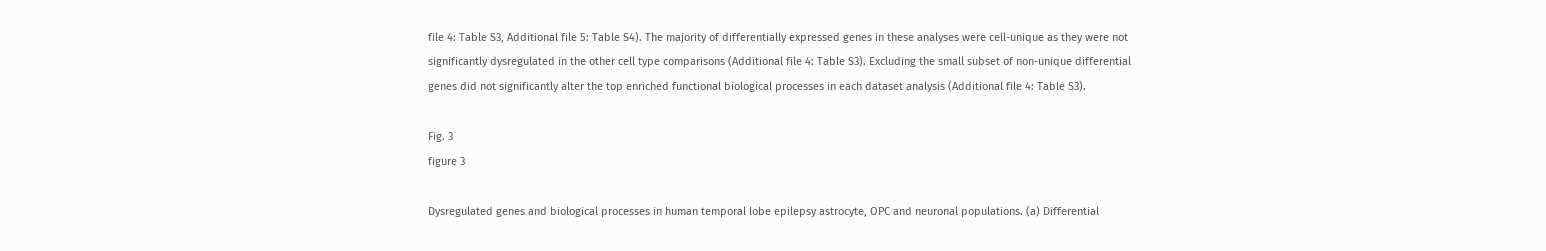file 4: Table S3, Additional file 5: Table S4). The majority of differentially expressed genes in these analyses were cell-unique as they were not significantly dysregulated in the other cell type comparisons (Additional file 4: Table S3). Excluding the small subset of non-unique differential genes did not significantly alter the top enriched functional biological processes in each dataset analysis (Additional file 4: Table S3).

Fig. 3
figure 3

Dysregulated genes and biological processes in human temporal lobe epilepsy astrocyte, OPC and neuronal populations. (a) Differential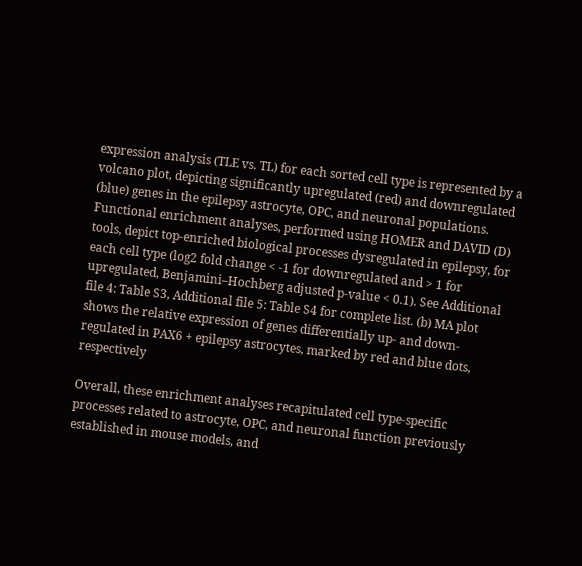expression analysis (TLE vs. TL) for each sorted cell type is represented by a volcano plot, depicting significantly upregulated (red) and downregulated (blue) genes in the epilepsy astrocyte, OPC, and neuronal populations. Functional enrichment analyses, performed using HOMER and DAVID (D) tools, depict top-enriched biological processes dysregulated in epilepsy, for each cell type (log2 fold change < -1 for downregulated and > 1 for upregulated, Benjamini–Hochberg adjusted p-value < 0.1). See Additional file 4: Table S3, Additional file 5: Table S4 for complete list. (b) MA plot shows the relative expression of genes differentially up- and down-regulated in PAX6 + epilepsy astrocytes, marked by red and blue dots, respectively

Overall, these enrichment analyses recapitulated cell type-specific processes related to astrocyte, OPC, and neuronal function previously established in mouse models, and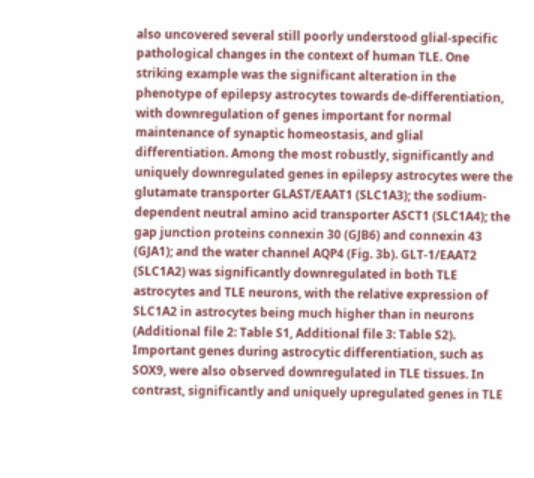also uncovered several still poorly understood glial-specific pathological changes in the context of human TLE. One striking example was the significant alteration in the phenotype of epilepsy astrocytes towards de-differentiation, with downregulation of genes important for normal maintenance of synaptic homeostasis, and glial differentiation. Among the most robustly, significantly and uniquely downregulated genes in epilepsy astrocytes were the glutamate transporter GLAST/EAAT1 (SLC1A3); the sodium-dependent neutral amino acid transporter ASCT1 (SLC1A4); the gap junction proteins connexin 30 (GJB6) and connexin 43 (GJA1); and the water channel AQP4 (Fig. 3b). GLT-1/EAAT2 (SLC1A2) was significantly downregulated in both TLE astrocytes and TLE neurons, with the relative expression of SLC1A2 in astrocytes being much higher than in neurons (Additional file 2: Table S1, Additional file 3: Table S2). Important genes during astrocytic differentiation, such as SOX9, were also observed downregulated in TLE tissues. In contrast, significantly and uniquely upregulated genes in TLE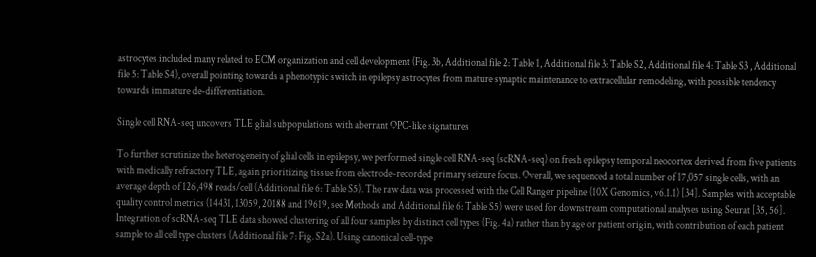astrocytes included many related to ECM organization and cell development (Fig. 3b, Additional file 2: Table 1, Additional file 3: Table S2, Additional file 4: Table S3 , Additional file 5: Table S4), overall pointing towards a phenotypic switch in epilepsy astrocytes from mature synaptic maintenance to extracellular remodeling, with possible tendency towards immature de-differentiation.

Single cell RNA-seq uncovers TLE glial subpopulations with aberrant OPC-like signatures

To further scrutinize the heterogeneity of glial cells in epilepsy, we performed single cell RNA-seq (scRNA-seq) on fresh epilepsy temporal neocortex derived from five patients with medically refractory TLE, again prioritizing tissue from electrode-recorded primary seizure focus. Overall, we sequenced a total number of 17,057 single cells, with an average depth of 126,498 reads/cell (Additional file 6: Table S5). The raw data was processed with the Cell Ranger pipeline (10X Genomics, v6.1.1) [34]. Samples with acceptable quality control metrics (14431, 13059, 20188 and 19619, see Methods and Additional file 6: Table S5) were used for downstream computational analyses using Seurat [35, 56]. Integration of scRNA-seq TLE data showed clustering of all four samples by distinct cell types (Fig. 4a) rather than by age or patient origin, with contribution of each patient sample to all cell type clusters (Additional file 7: Fig. S2a). Using canonical cell-type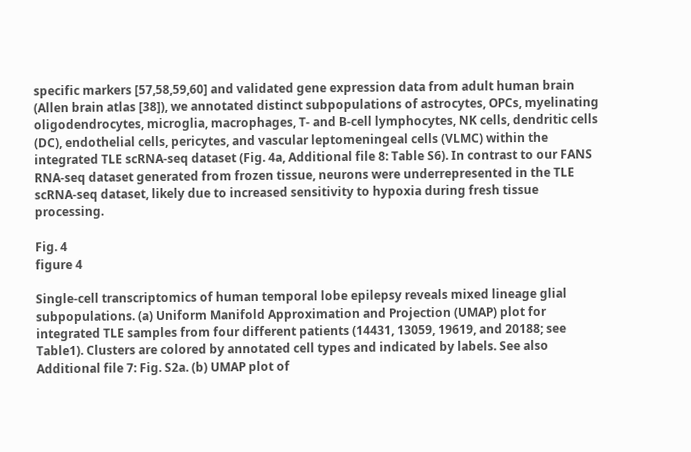specific markers [57,58,59,60] and validated gene expression data from adult human brain (Allen brain atlas [38]), we annotated distinct subpopulations of astrocytes, OPCs, myelinating oligodendrocytes, microglia, macrophages, T- and B-cell lymphocytes, NK cells, dendritic cells (DC), endothelial cells, pericytes, and vascular leptomeningeal cells (VLMC) within the integrated TLE scRNA-seq dataset (Fig. 4a, Additional file 8: Table S6). In contrast to our FANS RNA-seq dataset generated from frozen tissue, neurons were underrepresented in the TLE scRNA-seq dataset, likely due to increased sensitivity to hypoxia during fresh tissue processing.

Fig. 4
figure 4

Single-cell transcriptomics of human temporal lobe epilepsy reveals mixed lineage glial subpopulations. (a) Uniform Manifold Approximation and Projection (UMAP) plot for integrated TLE samples from four different patients (14431, 13059, 19619, and 20188; see Table1). Clusters are colored by annotated cell types and indicated by labels. See also Additional file 7: Fig. S2a. (b) UMAP plot of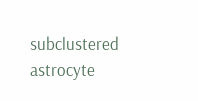subclustered astrocyte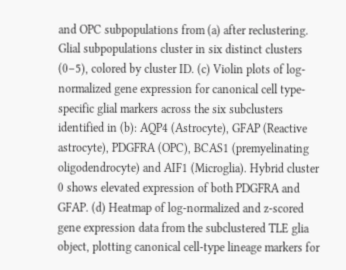and OPC subpopulations from (a) after reclustering. Glial subpopulations cluster in six distinct clusters (0–5), colored by cluster ID. (c) Violin plots of log-normalized gene expression for canonical cell type-specific glial markers across the six subclusters identified in (b): AQP4 (Astrocyte), GFAP (Reactive astrocyte), PDGFRA (OPC), BCAS1 (premyelinating oligodendrocyte) and AIF1 (Microglia). Hybrid cluster 0 shows elevated expression of both PDGFRA and GFAP. (d) Heatmap of log-normalized and z-scored gene expression data from the subclustered TLE glia object, plotting canonical cell-type lineage markers for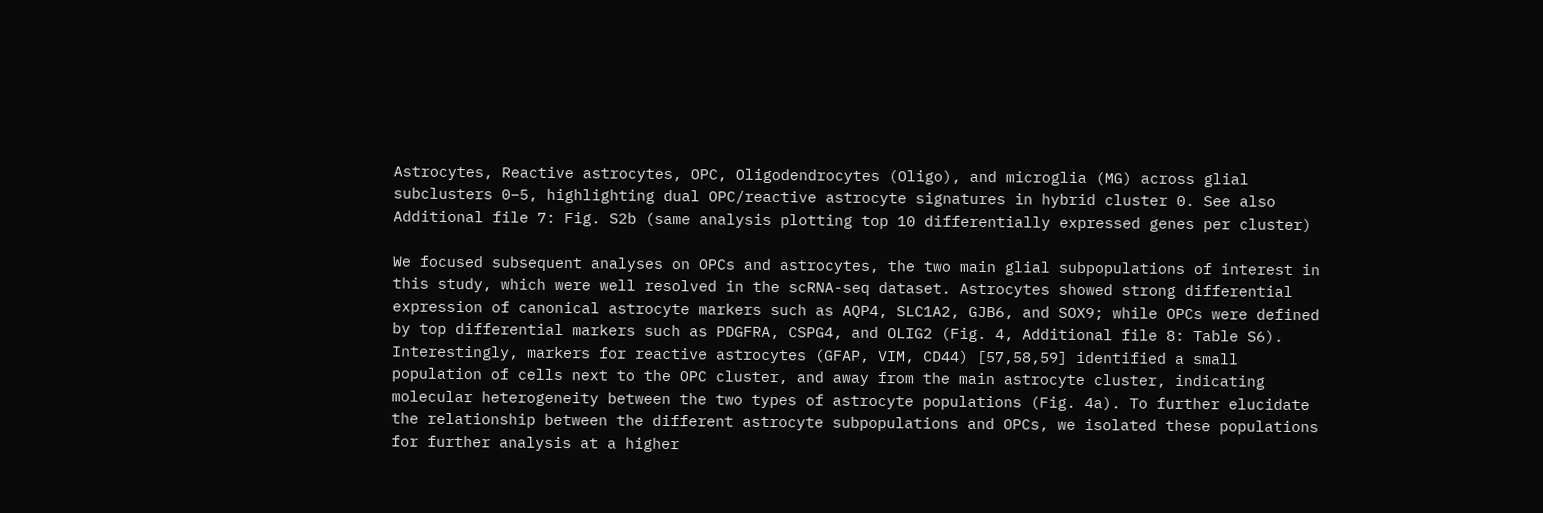Astrocytes, Reactive astrocytes, OPC, Oligodendrocytes (Oligo), and microglia (MG) across glial subclusters 0–5, highlighting dual OPC/reactive astrocyte signatures in hybrid cluster 0. See also Additional file 7: Fig. S2b (same analysis plotting top 10 differentially expressed genes per cluster)

We focused subsequent analyses on OPCs and astrocytes, the two main glial subpopulations of interest in this study, which were well resolved in the scRNA-seq dataset. Astrocytes showed strong differential expression of canonical astrocyte markers such as AQP4, SLC1A2, GJB6, and SOX9; while OPCs were defined by top differential markers such as PDGFRA, CSPG4, and OLIG2 (Fig. 4, Additional file 8: Table S6). Interestingly, markers for reactive astrocytes (GFAP, VIM, CD44) [57,58,59] identified a small population of cells next to the OPC cluster, and away from the main astrocyte cluster, indicating molecular heterogeneity between the two types of astrocyte populations (Fig. 4a). To further elucidate the relationship between the different astrocyte subpopulations and OPCs, we isolated these populations for further analysis at a higher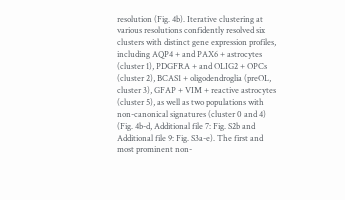resolution (Fig. 4b). Iterative clustering at various resolutions confidently resolved six clusters with distinct gene expression profiles, including AQP4 + and PAX6 + astrocytes (cluster 1), PDGFRA + and OLIG2 + OPCs (cluster 2), BCAS1 + oligodendroglia (preOL, cluster 3), GFAP + VIM + reactive astrocytes (cluster 5), as well as two populations with non-canonical signatures (cluster 0 and 4) (Fig. 4b-d, Additional file 7: Fig. S2b and Additional file 9: Fig. S3a-e). The first and most prominent non-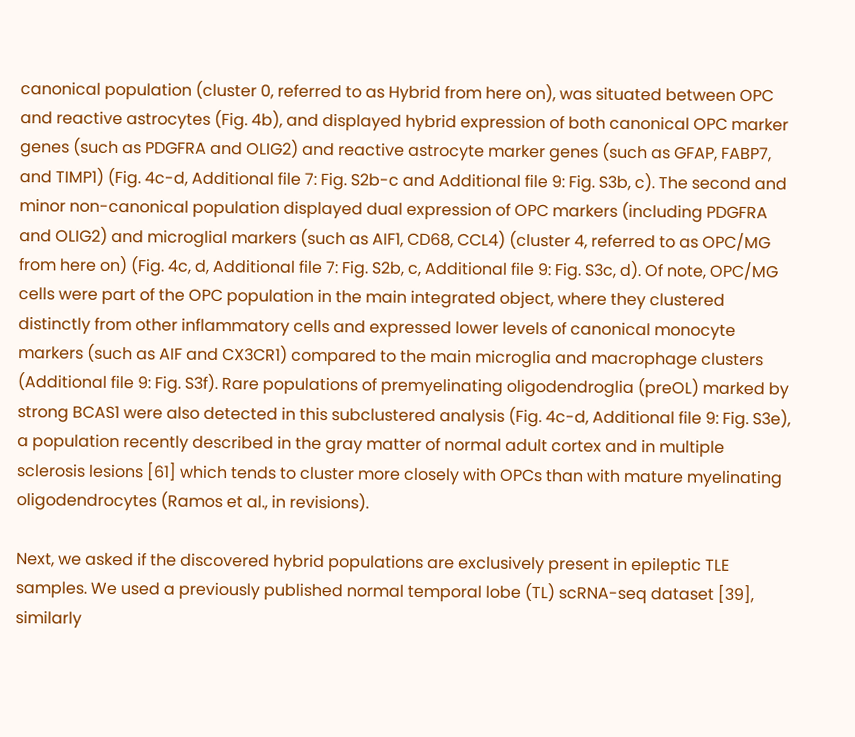canonical population (cluster 0, referred to as Hybrid from here on), was situated between OPC and reactive astrocytes (Fig. 4b), and displayed hybrid expression of both canonical OPC marker genes (such as PDGFRA and OLIG2) and reactive astrocyte marker genes (such as GFAP, FABP7, and TIMP1) (Fig. 4c-d, Additional file 7: Fig. S2b-c and Additional file 9: Fig. S3b, c). The second and minor non-canonical population displayed dual expression of OPC markers (including PDGFRA and OLIG2) and microglial markers (such as AIF1, CD68, CCL4) (cluster 4, referred to as OPC/MG from here on) (Fig. 4c, d, Additional file 7: Fig. S2b, c, Additional file 9: Fig. S3c, d). Of note, OPC/MG cells were part of the OPC population in the main integrated object, where they clustered distinctly from other inflammatory cells and expressed lower levels of canonical monocyte markers (such as AIF and CX3CR1) compared to the main microglia and macrophage clusters (Additional file 9: Fig. S3f). Rare populations of premyelinating oligodendroglia (preOL) marked by strong BCAS1 were also detected in this subclustered analysis (Fig. 4c-d, Additional file 9: Fig. S3e), a population recently described in the gray matter of normal adult cortex and in multiple sclerosis lesions [61] which tends to cluster more closely with OPCs than with mature myelinating oligodendrocytes (Ramos et al., in revisions).

Next, we asked if the discovered hybrid populations are exclusively present in epileptic TLE samples. We used a previously published normal temporal lobe (TL) scRNA-seq dataset [39], similarly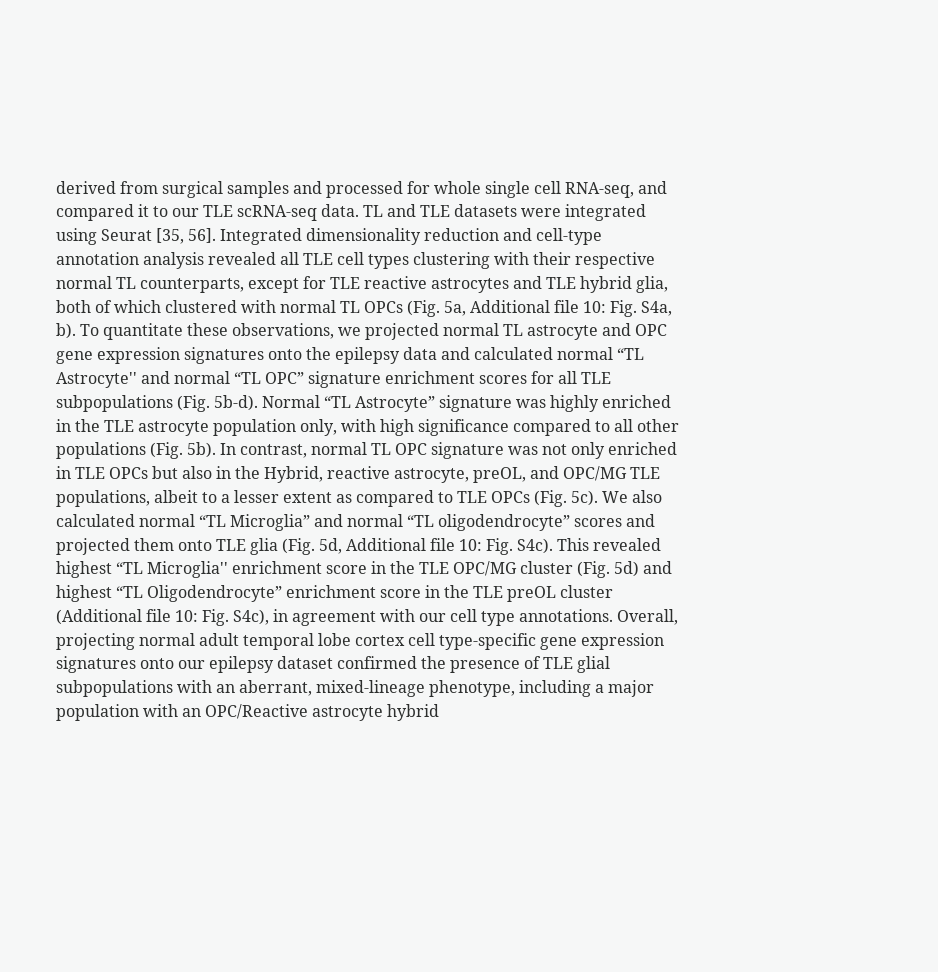derived from surgical samples and processed for whole single cell RNA-seq, and compared it to our TLE scRNA-seq data. TL and TLE datasets were integrated using Seurat [35, 56]. Integrated dimensionality reduction and cell-type annotation analysis revealed all TLE cell types clustering with their respective normal TL counterparts, except for TLE reactive astrocytes and TLE hybrid glia, both of which clustered with normal TL OPCs (Fig. 5a, Additional file 10: Fig. S4a, b). To quantitate these observations, we projected normal TL astrocyte and OPC gene expression signatures onto the epilepsy data and calculated normal “TL Astrocyte'' and normal “TL OPC” signature enrichment scores for all TLE subpopulations (Fig. 5b-d). Normal “TL Astrocyte” signature was highly enriched in the TLE astrocyte population only, with high significance compared to all other populations (Fig. 5b). In contrast, normal TL OPC signature was not only enriched in TLE OPCs but also in the Hybrid, reactive astrocyte, preOL, and OPC/MG TLE populations, albeit to a lesser extent as compared to TLE OPCs (Fig. 5c). We also calculated normal “TL Microglia” and normal “TL oligodendrocyte” scores and projected them onto TLE glia (Fig. 5d, Additional file 10: Fig. S4c). This revealed highest “TL Microglia'' enrichment score in the TLE OPC/MG cluster (Fig. 5d) and highest “TL Oligodendrocyte” enrichment score in the TLE preOL cluster (Additional file 10: Fig. S4c), in agreement with our cell type annotations. Overall, projecting normal adult temporal lobe cortex cell type-specific gene expression signatures onto our epilepsy dataset confirmed the presence of TLE glial subpopulations with an aberrant, mixed-lineage phenotype, including a major population with an OPC/Reactive astrocyte hybrid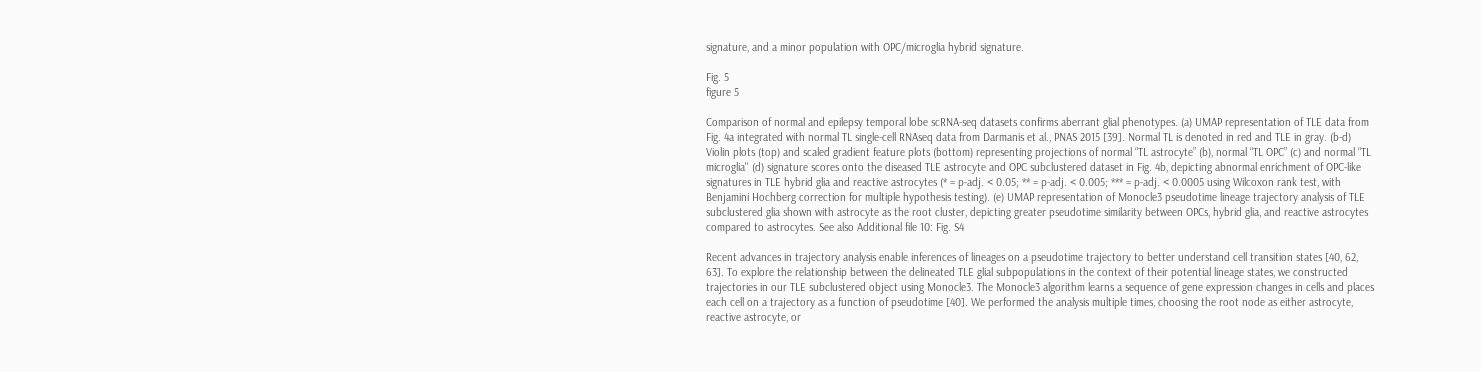signature, and a minor population with OPC/microglia hybrid signature.

Fig. 5
figure 5

Comparison of normal and epilepsy temporal lobe scRNA-seq datasets confirms aberrant glial phenotypes. (a) UMAP representation of TLE data from Fig. 4a integrated with normal TL single-cell RNAseq data from Darmanis et al., PNAS 2015 [39]. Normal TL is denoted in red and TLE in gray. (b-d) Violin plots (top) and scaled gradient feature plots (bottom) representing projections of normal “TL astrocyte” (b), normal “TL OPC” (c) and normal “TL microglia'' (d) signature scores onto the diseased TLE astrocyte and OPC subclustered dataset in Fig. 4b, depicting abnormal enrichment of OPC-like signatures in TLE hybrid glia and reactive astrocytes (* = p-adj. < 0.05; ** = p-adj. < 0.005; *** = p-adj. < 0.0005 using Wilcoxon rank test, with Benjamini Hochberg correction for multiple hypothesis testing). (e) UMAP representation of Monocle3 pseudotime lineage trajectory analysis of TLE subclustered glia shown with astrocyte as the root cluster, depicting greater pseudotime similarity between OPCs, hybrid glia, and reactive astrocytes compared to astrocytes. See also Additional file 10: Fig. S4

Recent advances in trajectory analysis enable inferences of lineages on a pseudotime trajectory to better understand cell transition states [40, 62, 63]. To explore the relationship between the delineated TLE glial subpopulations in the context of their potential lineage states, we constructed trajectories in our TLE subclustered object using Monocle3. The Monocle3 algorithm learns a sequence of gene expression changes in cells and places each cell on a trajectory as a function of pseudotime [40]. We performed the analysis multiple times, choosing the root node as either astrocyte, reactive astrocyte, or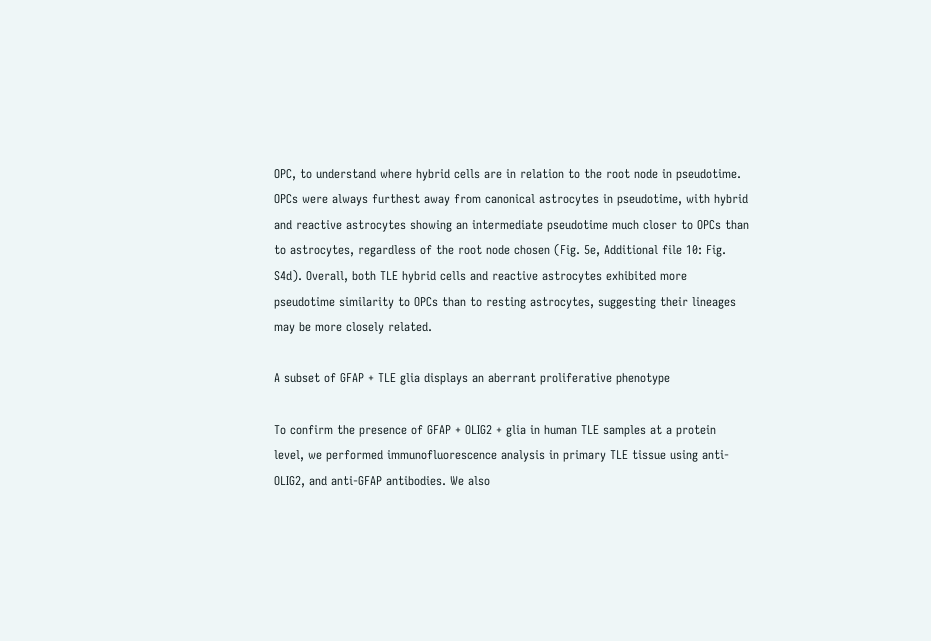OPC, to understand where hybrid cells are in relation to the root node in pseudotime. OPCs were always furthest away from canonical astrocytes in pseudotime, with hybrid and reactive astrocytes showing an intermediate pseudotime much closer to OPCs than to astrocytes, regardless of the root node chosen (Fig. 5e, Additional file 10: Fig. S4d). Overall, both TLE hybrid cells and reactive astrocytes exhibited more pseudotime similarity to OPCs than to resting astrocytes, suggesting their lineages may be more closely related.

A subset of GFAP + TLE glia displays an aberrant proliferative phenotype

To confirm the presence of GFAP + OLIG2 + glia in human TLE samples at a protein level, we performed immunofluorescence analysis in primary TLE tissue using anti-OLIG2, and anti-GFAP antibodies. We also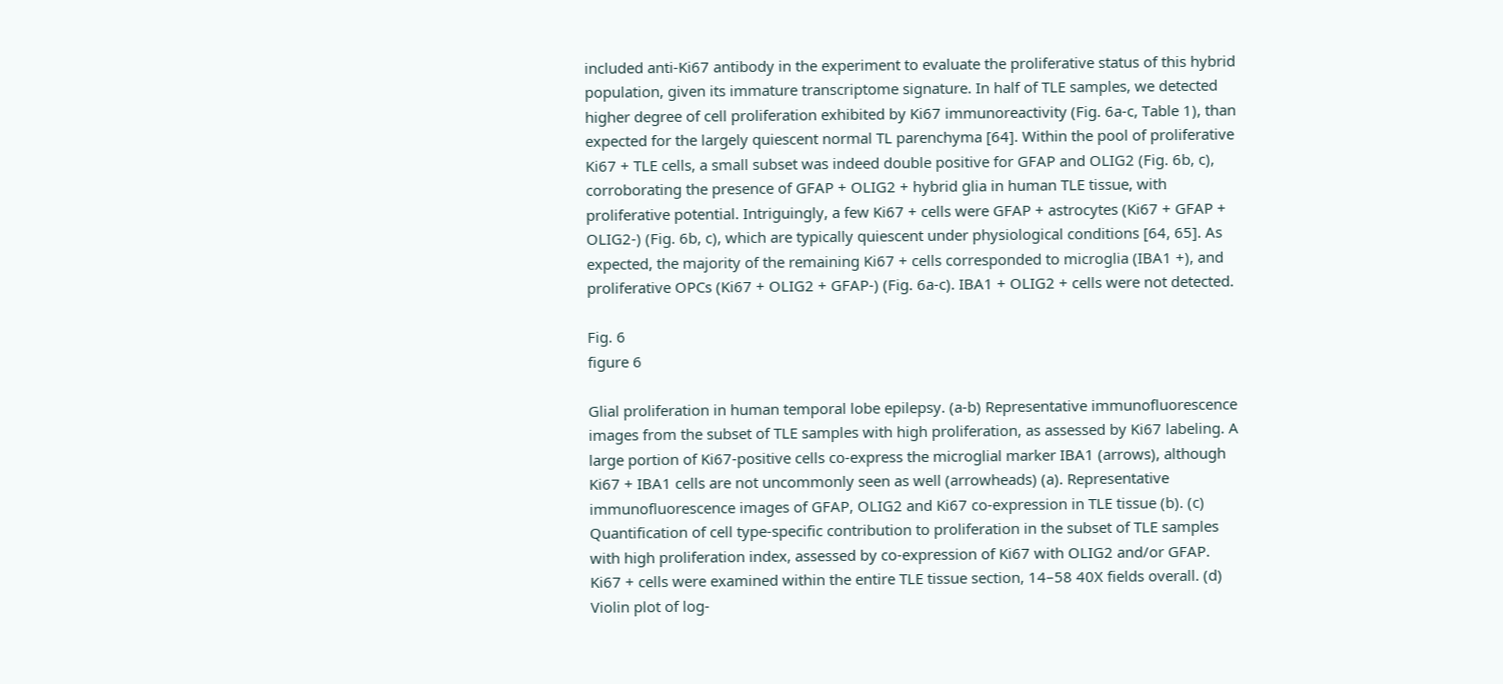included anti-Ki67 antibody in the experiment to evaluate the proliferative status of this hybrid population, given its immature transcriptome signature. In half of TLE samples, we detected higher degree of cell proliferation exhibited by Ki67 immunoreactivity (Fig. 6a-c, Table 1), than expected for the largely quiescent normal TL parenchyma [64]. Within the pool of proliferative Ki67 + TLE cells, a small subset was indeed double positive for GFAP and OLIG2 (Fig. 6b, c), corroborating the presence of GFAP + OLIG2 + hybrid glia in human TLE tissue, with proliferative potential. Intriguingly, a few Ki67 + cells were GFAP + astrocytes (Ki67 + GFAP + OLIG2-) (Fig. 6b, c), which are typically quiescent under physiological conditions [64, 65]. As expected, the majority of the remaining Ki67 + cells corresponded to microglia (IBA1 +), and proliferative OPCs (Ki67 + OLIG2 + GFAP-) (Fig. 6a-c). IBA1 + OLIG2 + cells were not detected.

Fig. 6
figure 6

Glial proliferation in human temporal lobe epilepsy. (a-b) Representative immunofluorescence images from the subset of TLE samples with high proliferation, as assessed by Ki67 labeling. A large portion of Ki67-positive cells co-express the microglial marker IBA1 (arrows), although Ki67 + IBA1 cells are not uncommonly seen as well (arrowheads) (a). Representative immunofluorescence images of GFAP, OLIG2 and Ki67 co-expression in TLE tissue (b). (c) Quantification of cell type-specific contribution to proliferation in the subset of TLE samples with high proliferation index, assessed by co-expression of Ki67 with OLIG2 and/or GFAP. Ki67 + cells were examined within the entire TLE tissue section, 14–58 40X fields overall. (d) Violin plot of log-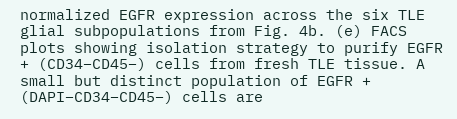normalized EGFR expression across the six TLE glial subpopulations from Fig. 4b. (e) FACS plots showing isolation strategy to purify EGFR + (CD34–CD45–) cells from fresh TLE tissue. A small but distinct population of EGFR + (DAPI–CD34–CD45–) cells are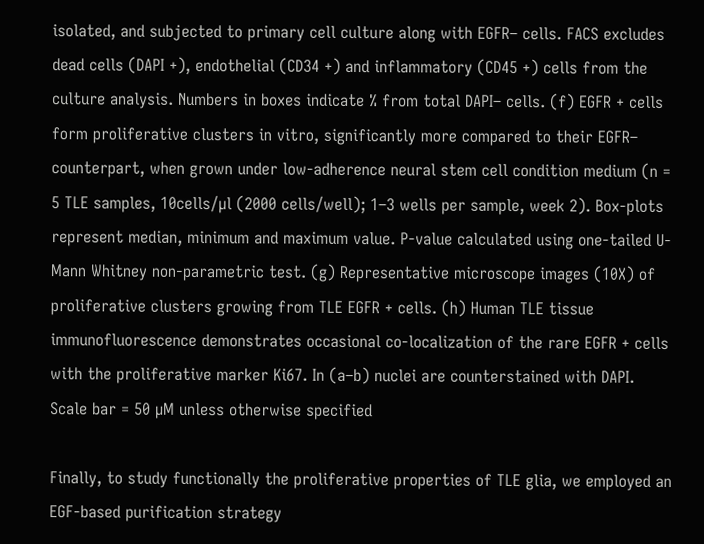isolated, and subjected to primary cell culture along with EGFR– cells. FACS excludes dead cells (DAPI +), endothelial (CD34 +) and inflammatory (CD45 +) cells from the culture analysis. Numbers in boxes indicate % from total DAPI– cells. (f) EGFR + cells form proliferative clusters in vitro, significantly more compared to their EGFR– counterpart, when grown under low-adherence neural stem cell condition medium (n = 5 TLE samples, 10cells/µl (2000 cells/well); 1–3 wells per sample, week 2). Box-plots represent median, minimum and maximum value. P-value calculated using one-tailed U-Mann Whitney non-parametric test. (g) Representative microscope images (10X) of proliferative clusters growing from TLE EGFR + cells. (h) Human TLE tissue immunofluorescence demonstrates occasional co-localization of the rare EGFR + cells with the proliferative marker Ki67. In (a–b) nuclei are counterstained with DAPI. Scale bar = 50 µM unless otherwise specified

Finally, to study functionally the proliferative properties of TLE glia, we employed an EGF-based purification strategy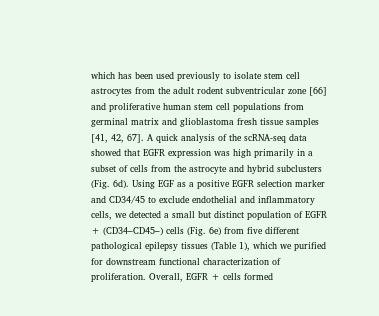which has been used previously to isolate stem cell astrocytes from the adult rodent subventricular zone [66] and proliferative human stem cell populations from germinal matrix and glioblastoma fresh tissue samples [41, 42, 67]. A quick analysis of the scRNA-seq data showed that EGFR expression was high primarily in a subset of cells from the astrocyte and hybrid subclusters (Fig. 6d). Using EGF as a positive EGFR selection marker and CD34/45 to exclude endothelial and inflammatory cells, we detected a small but distinct population of EGFR + (CD34–CD45–) cells (Fig. 6e) from five different pathological epilepsy tissues (Table 1), which we purified for downstream functional characterization of proliferation. Overall, EGFR + cells formed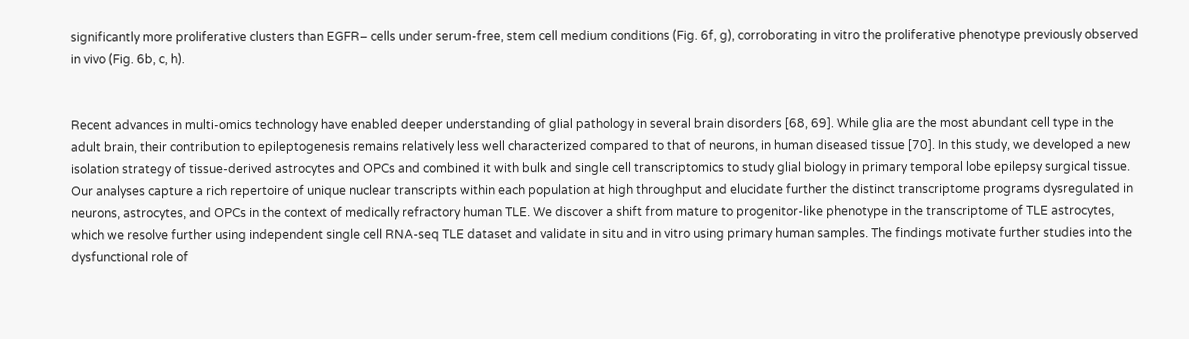significantly more proliferative clusters than EGFR– cells under serum-free, stem cell medium conditions (Fig. 6f, g), corroborating in vitro the proliferative phenotype previously observed in vivo (Fig. 6b, c, h).


Recent advances in multi-omics technology have enabled deeper understanding of glial pathology in several brain disorders [68, 69]. While glia are the most abundant cell type in the adult brain, their contribution to epileptogenesis remains relatively less well characterized compared to that of neurons, in human diseased tissue [70]. In this study, we developed a new isolation strategy of tissue-derived astrocytes and OPCs and combined it with bulk and single cell transcriptomics to study glial biology in primary temporal lobe epilepsy surgical tissue. Our analyses capture a rich repertoire of unique nuclear transcripts within each population at high throughput and elucidate further the distinct transcriptome programs dysregulated in neurons, astrocytes, and OPCs in the context of medically refractory human TLE. We discover a shift from mature to progenitor-like phenotype in the transcriptome of TLE astrocytes, which we resolve further using independent single cell RNA-seq TLE dataset and validate in situ and in vitro using primary human samples. The findings motivate further studies into the dysfunctional role of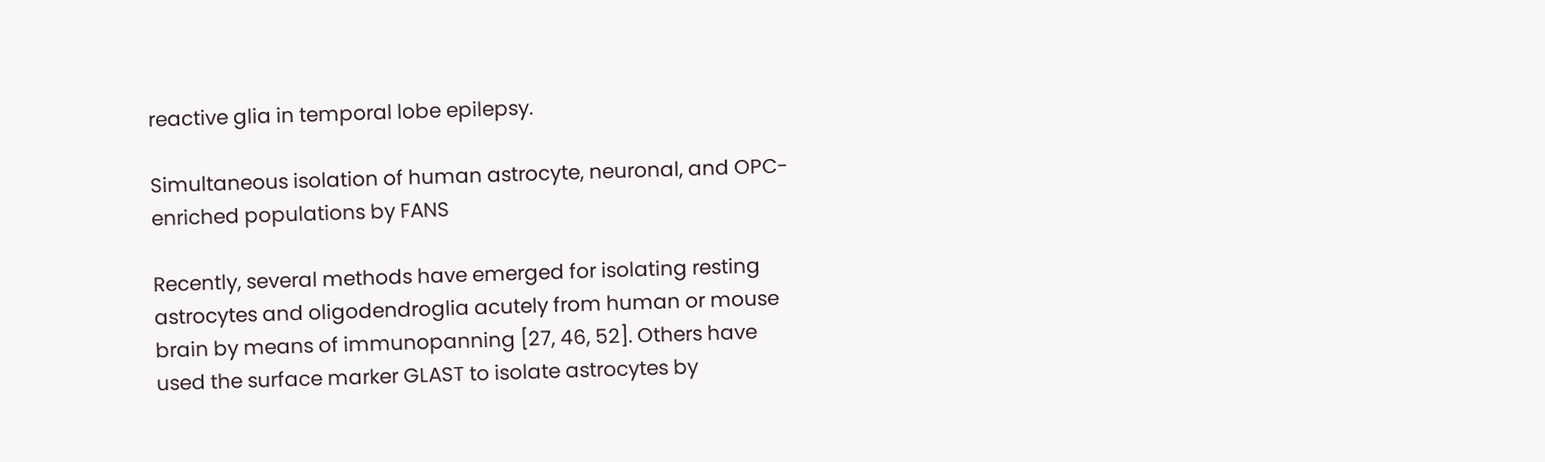reactive glia in temporal lobe epilepsy.

Simultaneous isolation of human astrocyte, neuronal, and OPC-enriched populations by FANS

Recently, several methods have emerged for isolating resting astrocytes and oligodendroglia acutely from human or mouse brain by means of immunopanning [27, 46, 52]. Others have used the surface marker GLAST to isolate astrocytes by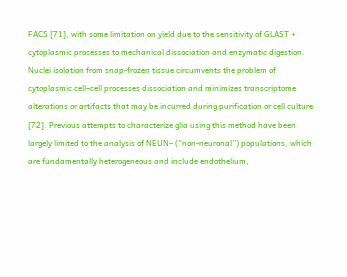FACS [71], with some limitation on yield due to the sensitivity of GLAST + cytoplasmic processes to mechanical dissociation and enzymatic digestion. Nuclei isolation from snap-frozen tissue circumvents the problem of cytoplasmic cell–cell processes dissociation and minimizes transcriptome alterations or artifacts that may be incurred during purification or cell culture [72]. Previous attempts to characterize glia using this method have been largely limited to the analysis of NEUN– (“non-neuronal”) populations, which are fundamentally heterogeneous and include endothelium,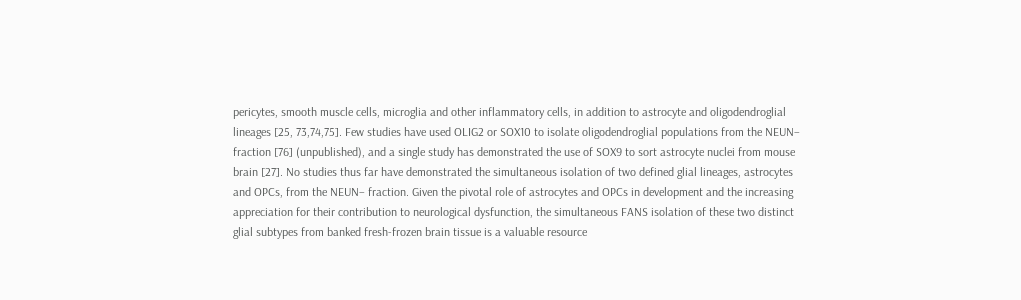pericytes, smooth muscle cells, microglia and other inflammatory cells, in addition to astrocyte and oligodendroglial lineages [25, 73,74,75]. Few studies have used OLIG2 or SOX10 to isolate oligodendroglial populations from the NEUN– fraction [76] (unpublished), and a single study has demonstrated the use of SOX9 to sort astrocyte nuclei from mouse brain [27]. No studies thus far have demonstrated the simultaneous isolation of two defined glial lineages, astrocytes and OPCs, from the NEUN– fraction. Given the pivotal role of astrocytes and OPCs in development and the increasing appreciation for their contribution to neurological dysfunction, the simultaneous FANS isolation of these two distinct glial subtypes from banked fresh-frozen brain tissue is a valuable resource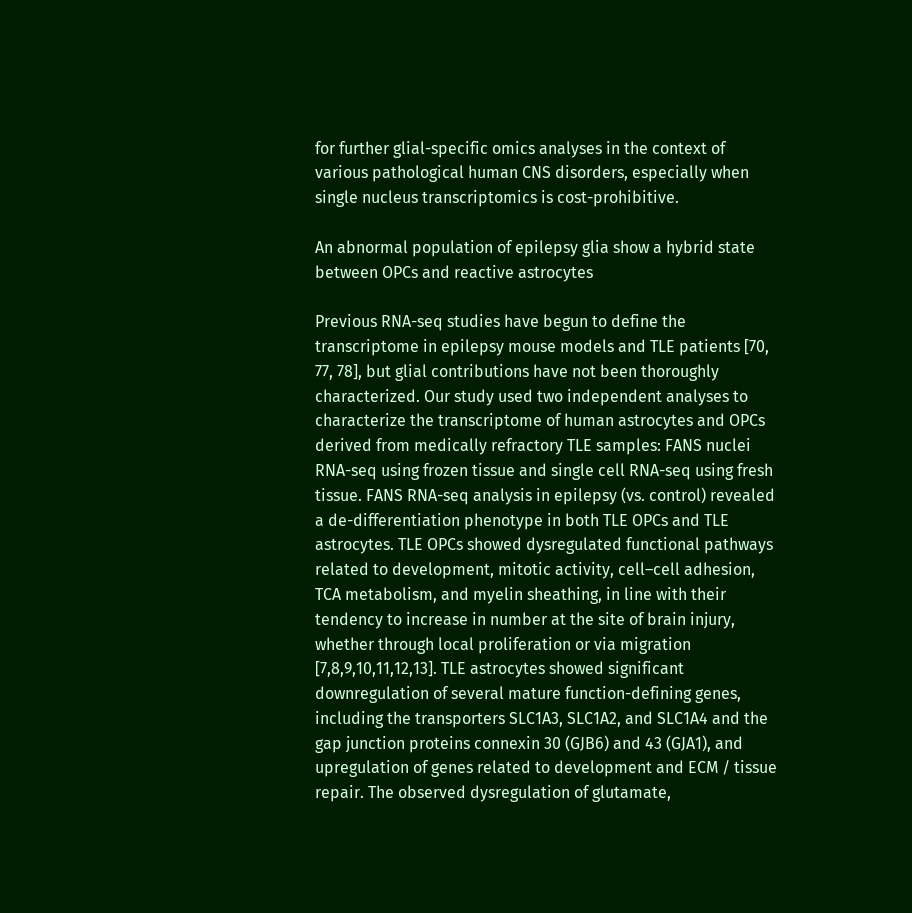for further glial-specific omics analyses in the context of various pathological human CNS disorders, especially when single nucleus transcriptomics is cost-prohibitive.

An abnormal population of epilepsy glia show a hybrid state between OPCs and reactive astrocytes

Previous RNA-seq studies have begun to define the transcriptome in epilepsy mouse models and TLE patients [70, 77, 78], but glial contributions have not been thoroughly characterized. Our study used two independent analyses to characterize the transcriptome of human astrocytes and OPCs derived from medically refractory TLE samples: FANS nuclei RNA-seq using frozen tissue and single cell RNA-seq using fresh tissue. FANS RNA-seq analysis in epilepsy (vs. control) revealed a de-differentiation phenotype in both TLE OPCs and TLE astrocytes. TLE OPCs showed dysregulated functional pathways related to development, mitotic activity, cell–cell adhesion, TCA metabolism, and myelin sheathing, in line with their tendency to increase in number at the site of brain injury, whether through local proliferation or via migration [7,8,9,10,11,12,13]. TLE astrocytes showed significant downregulation of several mature function-defining genes, including the transporters SLC1A3, SLC1A2, and SLC1A4 and the gap junction proteins connexin 30 (GJB6) and 43 (GJA1), and upregulation of genes related to development and ECM / tissue repair. The observed dysregulation of glutamate,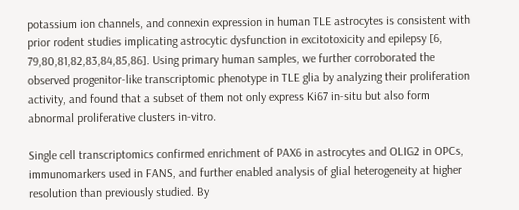potassium ion channels, and connexin expression in human TLE astrocytes is consistent with prior rodent studies implicating astrocytic dysfunction in excitotoxicity and epilepsy [6, 79,80,81,82,83,84,85,86]. Using primary human samples, we further corroborated the observed progenitor-like transcriptomic phenotype in TLE glia by analyzing their proliferation activity, and found that a subset of them not only express Ki67 in-situ but also form abnormal proliferative clusters in-vitro.

Single cell transcriptomics confirmed enrichment of PAX6 in astrocytes and OLIG2 in OPCs, immunomarkers used in FANS, and further enabled analysis of glial heterogeneity at higher resolution than previously studied. By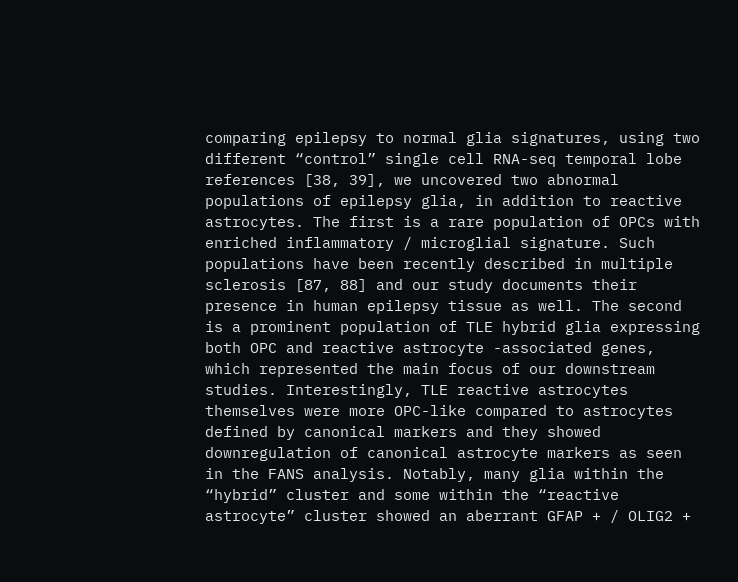comparing epilepsy to normal glia signatures, using two different “control” single cell RNA-seq temporal lobe references [38, 39], we uncovered two abnormal populations of epilepsy glia, in addition to reactive astrocytes. The first is a rare population of OPCs with enriched inflammatory / microglial signature. Such populations have been recently described in multiple sclerosis [87, 88] and our study documents their presence in human epilepsy tissue as well. The second is a prominent population of TLE hybrid glia expressing both OPC and reactive astrocyte -associated genes, which represented the main focus of our downstream studies. Interestingly, TLE reactive astrocytes themselves were more OPC-like compared to astrocytes defined by canonical markers and they showed downregulation of canonical astrocyte markers as seen in the FANS analysis. Notably, many glia within the “hybrid” cluster and some within the “reactive astrocyte” cluster showed an aberrant GFAP + / OLIG2 +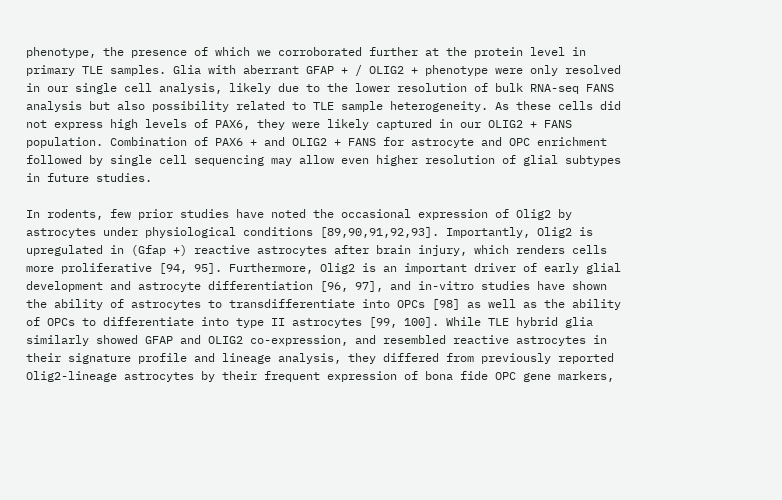phenotype, the presence of which we corroborated further at the protein level in primary TLE samples. Glia with aberrant GFAP + / OLIG2 + phenotype were only resolved in our single cell analysis, likely due to the lower resolution of bulk RNA-seq FANS analysis but also possibility related to TLE sample heterogeneity. As these cells did not express high levels of PAX6, they were likely captured in our OLIG2 + FANS population. Combination of PAX6 + and OLIG2 + FANS for astrocyte and OPC enrichment followed by single cell sequencing may allow even higher resolution of glial subtypes in future studies.

In rodents, few prior studies have noted the occasional expression of Olig2 by astrocytes under physiological conditions [89,90,91,92,93]. Importantly, Olig2 is upregulated in (Gfap +) reactive astrocytes after brain injury, which renders cells more proliferative [94, 95]. Furthermore, Olig2 is an important driver of early glial development and astrocyte differentiation [96, 97], and in-vitro studies have shown the ability of astrocytes to transdifferentiate into OPCs [98] as well as the ability of OPCs to differentiate into type II astrocytes [99, 100]. While TLE hybrid glia similarly showed GFAP and OLIG2 co-expression, and resembled reactive astrocytes in their signature profile and lineage analysis, they differed from previously reported Olig2-lineage astrocytes by their frequent expression of bona fide OPC gene markers,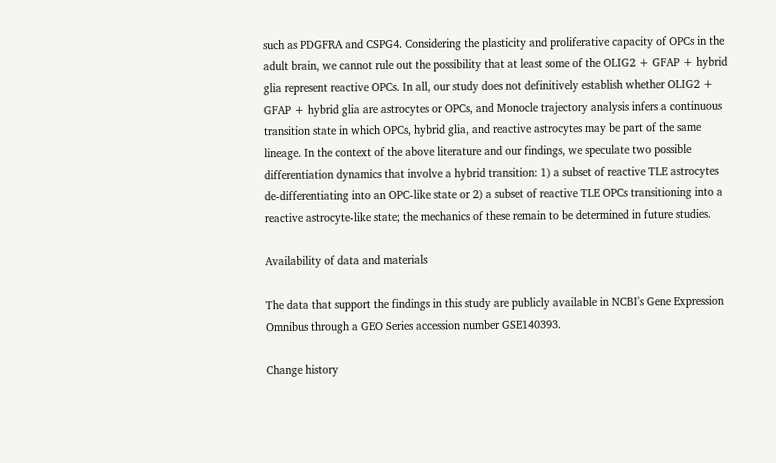such as PDGFRA and CSPG4. Considering the plasticity and proliferative capacity of OPCs in the adult brain, we cannot rule out the possibility that at least some of the OLIG2 + GFAP + hybrid glia represent reactive OPCs. In all, our study does not definitively establish whether OLIG2 + GFAP + hybrid glia are astrocytes or OPCs, and Monocle trajectory analysis infers a continuous transition state in which OPCs, hybrid glia, and reactive astrocytes may be part of the same lineage. In the context of the above literature and our findings, we speculate two possible differentiation dynamics that involve a hybrid transition: 1) a subset of reactive TLE astrocytes de-differentiating into an OPC-like state or 2) a subset of reactive TLE OPCs transitioning into a reactive astrocyte-like state; the mechanics of these remain to be determined in future studies.

Availability of data and materials

The data that support the findings in this study are publicly available in NCBI's Gene Expression Omnibus through a GEO Series accession number GSE140393.

Change history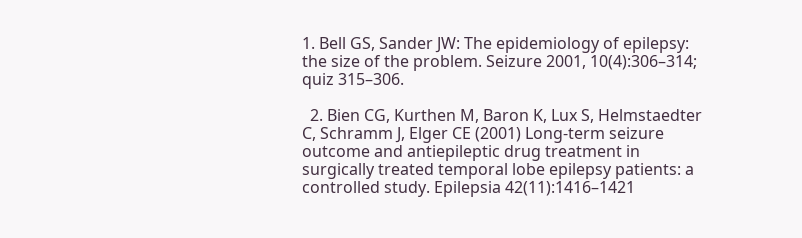1. Bell GS, Sander JW: The epidemiology of epilepsy: the size of the problem. Seizure 2001, 10(4):306–314; quiz 315–306.

  2. Bien CG, Kurthen M, Baron K, Lux S, Helmstaedter C, Schramm J, Elger CE (2001) Long-term seizure outcome and antiepileptic drug treatment in surgically treated temporal lobe epilepsy patients: a controlled study. Epilepsia 42(11):1416–1421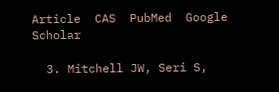Article  CAS  PubMed  Google Scholar

  3. Mitchell JW, Seri S,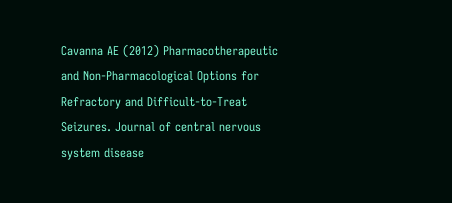Cavanna AE (2012) Pharmacotherapeutic and Non-Pharmacological Options for Refractory and Difficult-to-Treat Seizures. Journal of central nervous system disease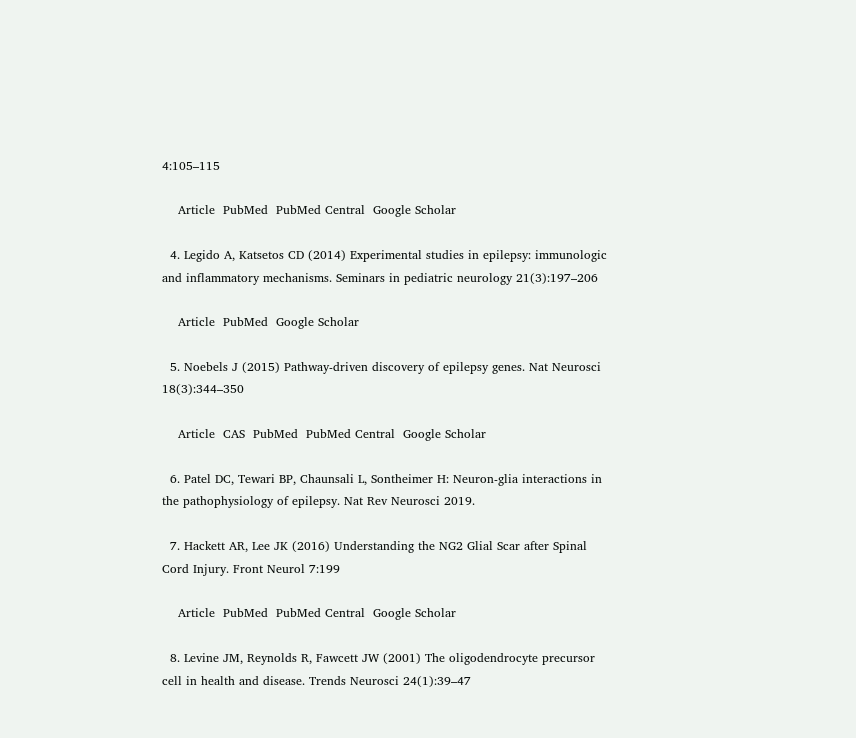4:105–115

    Article  PubMed  PubMed Central  Google Scholar

  4. Legido A, Katsetos CD (2014) Experimental studies in epilepsy: immunologic and inflammatory mechanisms. Seminars in pediatric neurology 21(3):197–206

    Article  PubMed  Google Scholar

  5. Noebels J (2015) Pathway-driven discovery of epilepsy genes. Nat Neurosci 18(3):344–350

    Article  CAS  PubMed  PubMed Central  Google Scholar

  6. Patel DC, Tewari BP, Chaunsali L, Sontheimer H: Neuron-glia interactions in the pathophysiology of epilepsy. Nat Rev Neurosci 2019.

  7. Hackett AR, Lee JK (2016) Understanding the NG2 Glial Scar after Spinal Cord Injury. Front Neurol 7:199

    Article  PubMed  PubMed Central  Google Scholar

  8. Levine JM, Reynolds R, Fawcett JW (2001) The oligodendrocyte precursor cell in health and disease. Trends Neurosci 24(1):39–47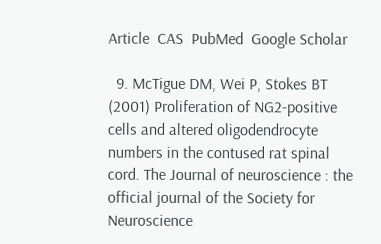Article  CAS  PubMed  Google Scholar

  9. McTigue DM, Wei P, Stokes BT (2001) Proliferation of NG2-positive cells and altered oligodendrocyte numbers in the contused rat spinal cord. The Journal of neuroscience : the official journal of the Society for Neuroscience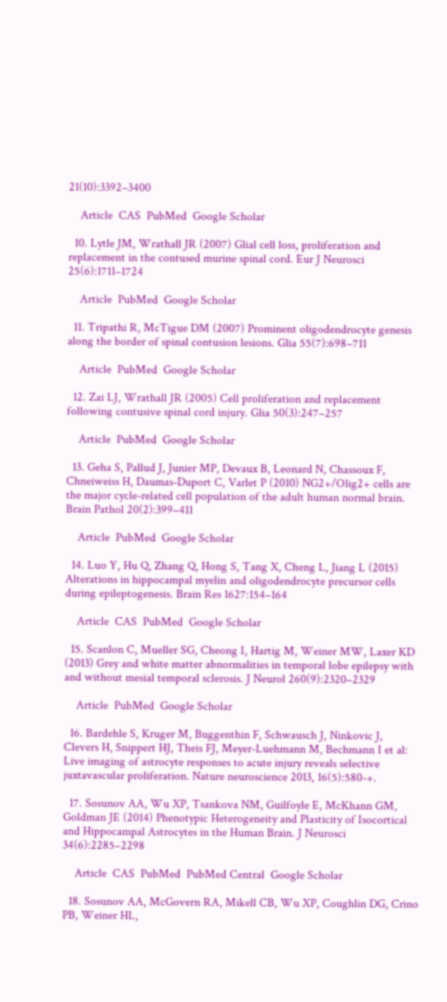21(10):3392–3400

    Article  CAS  PubMed  Google Scholar

  10. Lytle JM, Wrathall JR (2007) Glial cell loss, proliferation and replacement in the contused murine spinal cord. Eur J Neurosci 25(6):1711–1724

    Article  PubMed  Google Scholar

  11. Tripathi R, McTigue DM (2007) Prominent oligodendrocyte genesis along the border of spinal contusion lesions. Glia 55(7):698–711

    Article  PubMed  Google Scholar

  12. Zai LJ, Wrathall JR (2005) Cell proliferation and replacement following contusive spinal cord injury. Glia 50(3):247–257

    Article  PubMed  Google Scholar

  13. Geha S, Pallud J, Junier MP, Devaux B, Leonard N, Chassoux F, Chneiweiss H, Daumas-Duport C, Varlet P (2010) NG2+/Olig2+ cells are the major cycle-related cell population of the adult human normal brain. Brain Pathol 20(2):399–411

    Article  PubMed  Google Scholar

  14. Luo Y, Hu Q, Zhang Q, Hong S, Tang X, Cheng L, Jiang L (2015) Alterations in hippocampal myelin and oligodendrocyte precursor cells during epileptogenesis. Brain Res 1627:154–164

    Article  CAS  PubMed  Google Scholar

  15. Scanlon C, Mueller SG, Cheong I, Hartig M, Weiner MW, Laxer KD (2013) Grey and white matter abnormalities in temporal lobe epilepsy with and without mesial temporal sclerosis. J Neurol 260(9):2320–2329

    Article  PubMed  Google Scholar

  16. Bardehle S, Kruger M, Buggenthin F, Schwausch J, Ninkovic J, Clevers H, Snippert HJ, Theis FJ, Meyer-Luehmann M, Bechmann I et al: Live imaging of astrocyte responses to acute injury reveals selective juxtavascular proliferation. Nature neuroscience 2013, 16(5):580-+.

  17. Sosunov AA, Wu XP, Tsankova NM, Guilfoyle E, McKhann GM, Goldman JE (2014) Phenotypic Heterogeneity and Plasticity of Isocortical and Hippocampal Astrocytes in the Human Brain. J Neurosci 34(6):2285–2298

    Article  CAS  PubMed  PubMed Central  Google Scholar

  18. Sosunov AA, McGovern RA, Mikell CB, Wu XP, Coughlin DG, Crino PB, Weiner HL,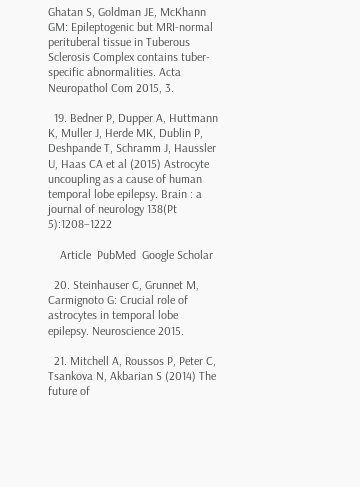Ghatan S, Goldman JE, McKhann GM: Epileptogenic but MRI-normal perituberal tissue in Tuberous Sclerosis Complex contains tuber-specific abnormalities. Acta Neuropathol Com 2015, 3.

  19. Bedner P, Dupper A, Huttmann K, Muller J, Herde MK, Dublin P, Deshpande T, Schramm J, Haussler U, Haas CA et al (2015) Astrocyte uncoupling as a cause of human temporal lobe epilepsy. Brain : a journal of neurology 138(Pt 5):1208–1222

    Article  PubMed  Google Scholar

  20. Steinhauser C, Grunnet M, Carmignoto G: Crucial role of astrocytes in temporal lobe epilepsy. Neuroscience 2015.

  21. Mitchell A, Roussos P, Peter C, Tsankova N, Akbarian S (2014) The future of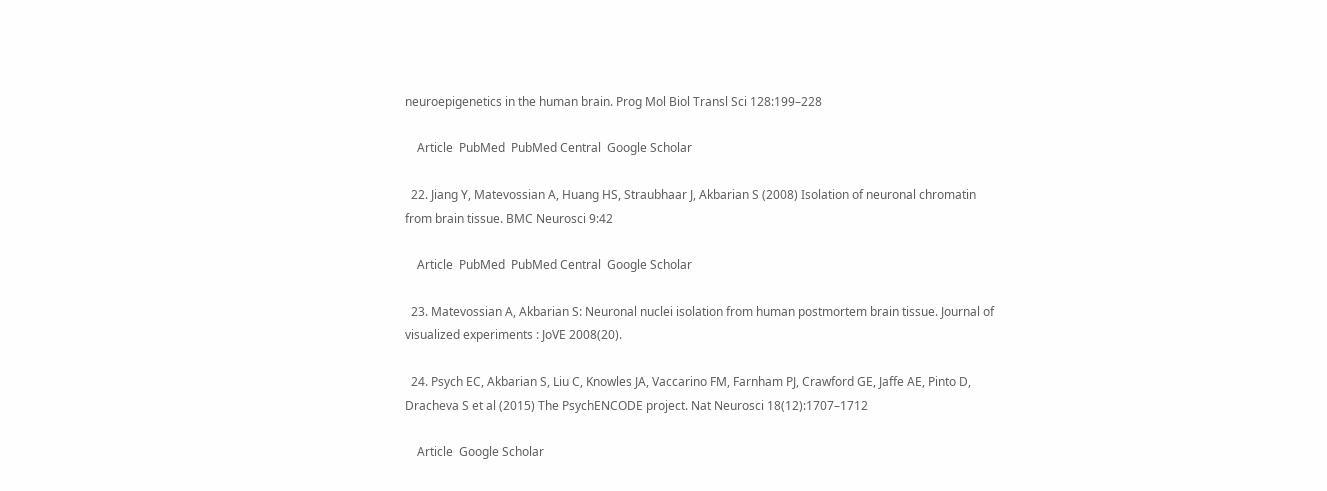neuroepigenetics in the human brain. Prog Mol Biol Transl Sci 128:199–228

    Article  PubMed  PubMed Central  Google Scholar

  22. Jiang Y, Matevossian A, Huang HS, Straubhaar J, Akbarian S (2008) Isolation of neuronal chromatin from brain tissue. BMC Neurosci 9:42

    Article  PubMed  PubMed Central  Google Scholar

  23. Matevossian A, Akbarian S: Neuronal nuclei isolation from human postmortem brain tissue. Journal of visualized experiments : JoVE 2008(20).

  24. Psych EC, Akbarian S, Liu C, Knowles JA, Vaccarino FM, Farnham PJ, Crawford GE, Jaffe AE, Pinto D, Dracheva S et al (2015) The PsychENCODE project. Nat Neurosci 18(12):1707–1712

    Article  Google Scholar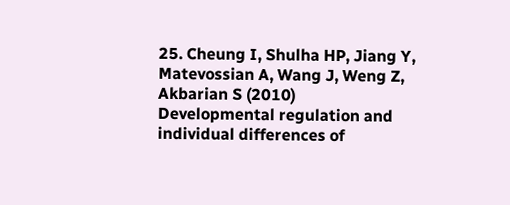25. Cheung I, Shulha HP, Jiang Y, Matevossian A, Wang J, Weng Z, Akbarian S (2010) Developmental regulation and individual differences of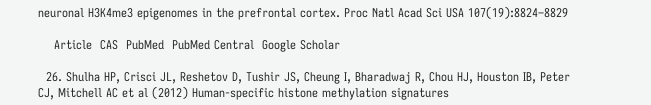neuronal H3K4me3 epigenomes in the prefrontal cortex. Proc Natl Acad Sci USA 107(19):8824–8829

    Article  CAS  PubMed  PubMed Central  Google Scholar

  26. Shulha HP, Crisci JL, Reshetov D, Tushir JS, Cheung I, Bharadwaj R, Chou HJ, Houston IB, Peter CJ, Mitchell AC et al (2012) Human-specific histone methylation signatures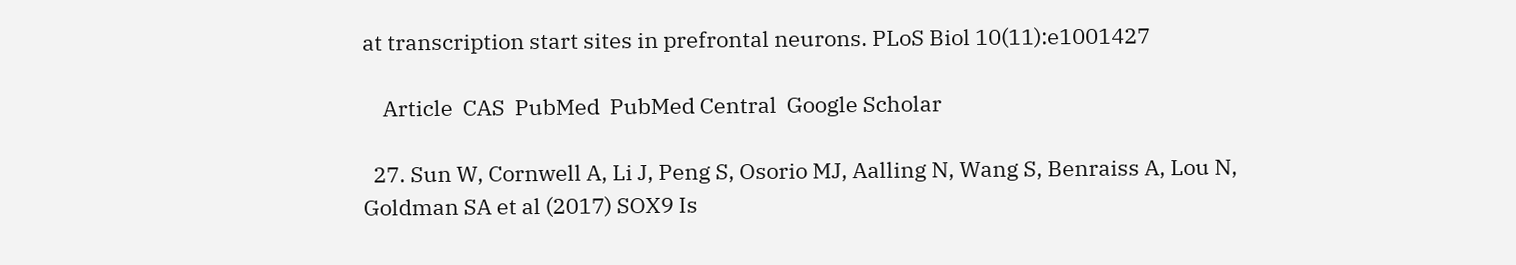at transcription start sites in prefrontal neurons. PLoS Biol 10(11):e1001427

    Article  CAS  PubMed  PubMed Central  Google Scholar

  27. Sun W, Cornwell A, Li J, Peng S, Osorio MJ, Aalling N, Wang S, Benraiss A, Lou N, Goldman SA et al (2017) SOX9 Is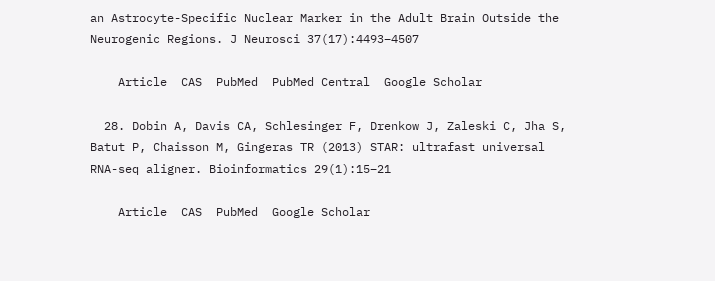an Astrocyte-Specific Nuclear Marker in the Adult Brain Outside the Neurogenic Regions. J Neurosci 37(17):4493–4507

    Article  CAS  PubMed  PubMed Central  Google Scholar

  28. Dobin A, Davis CA, Schlesinger F, Drenkow J, Zaleski C, Jha S, Batut P, Chaisson M, Gingeras TR (2013) STAR: ultrafast universal RNA-seq aligner. Bioinformatics 29(1):15–21

    Article  CAS  PubMed  Google Scholar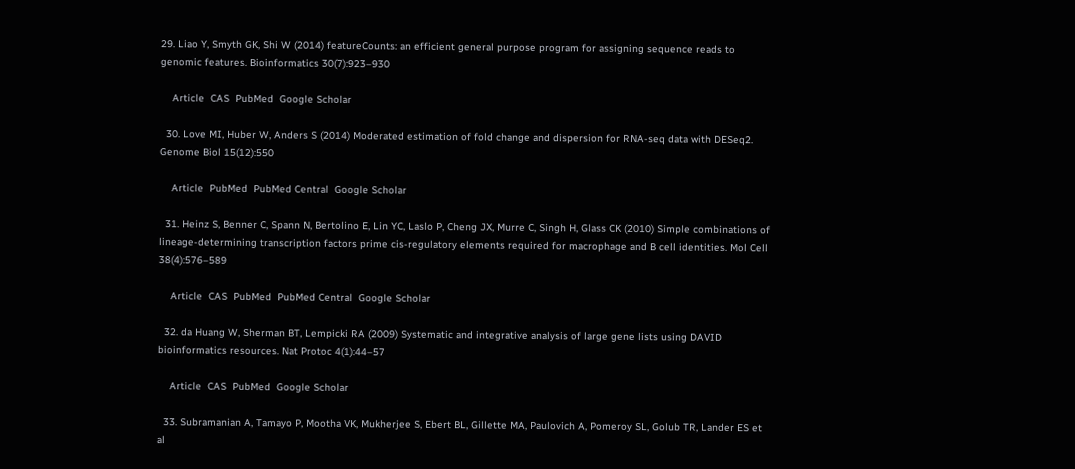29. Liao Y, Smyth GK, Shi W (2014) featureCounts: an efficient general purpose program for assigning sequence reads to genomic features. Bioinformatics 30(7):923–930

    Article  CAS  PubMed  Google Scholar

  30. Love MI, Huber W, Anders S (2014) Moderated estimation of fold change and dispersion for RNA-seq data with DESeq2. Genome Biol 15(12):550

    Article  PubMed  PubMed Central  Google Scholar

  31. Heinz S, Benner C, Spann N, Bertolino E, Lin YC, Laslo P, Cheng JX, Murre C, Singh H, Glass CK (2010) Simple combinations of lineage-determining transcription factors prime cis-regulatory elements required for macrophage and B cell identities. Mol Cell 38(4):576–589

    Article  CAS  PubMed  PubMed Central  Google Scholar

  32. da Huang W, Sherman BT, Lempicki RA (2009) Systematic and integrative analysis of large gene lists using DAVID bioinformatics resources. Nat Protoc 4(1):44–57

    Article  CAS  PubMed  Google Scholar

  33. Subramanian A, Tamayo P, Mootha VK, Mukherjee S, Ebert BL, Gillette MA, Paulovich A, Pomeroy SL, Golub TR, Lander ES et al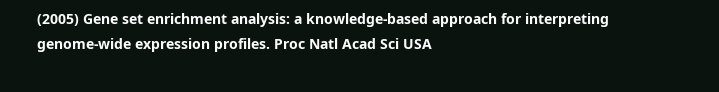(2005) Gene set enrichment analysis: a knowledge-based approach for interpreting genome-wide expression profiles. Proc Natl Acad Sci USA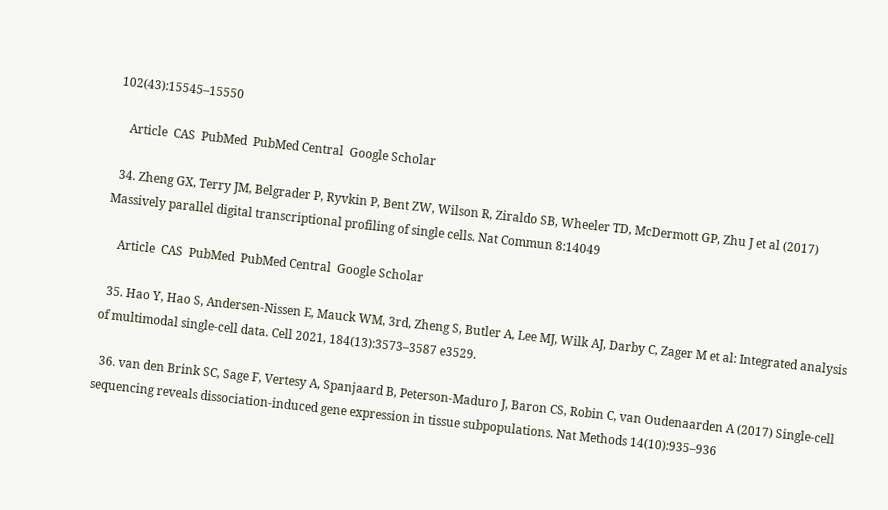102(43):15545–15550

    Article  CAS  PubMed  PubMed Central  Google Scholar

  34. Zheng GX, Terry JM, Belgrader P, Ryvkin P, Bent ZW, Wilson R, Ziraldo SB, Wheeler TD, McDermott GP, Zhu J et al (2017) Massively parallel digital transcriptional profiling of single cells. Nat Commun 8:14049

    Article  CAS  PubMed  PubMed Central  Google Scholar

  35. Hao Y, Hao S, Andersen-Nissen E, Mauck WM, 3rd, Zheng S, Butler A, Lee MJ, Wilk AJ, Darby C, Zager M et al: Integrated analysis of multimodal single-cell data. Cell 2021, 184(13):3573–3587 e3529.

  36. van den Brink SC, Sage F, Vertesy A, Spanjaard B, Peterson-Maduro J, Baron CS, Robin C, van Oudenaarden A (2017) Single-cell sequencing reveals dissociation-induced gene expression in tissue subpopulations. Nat Methods 14(10):935–936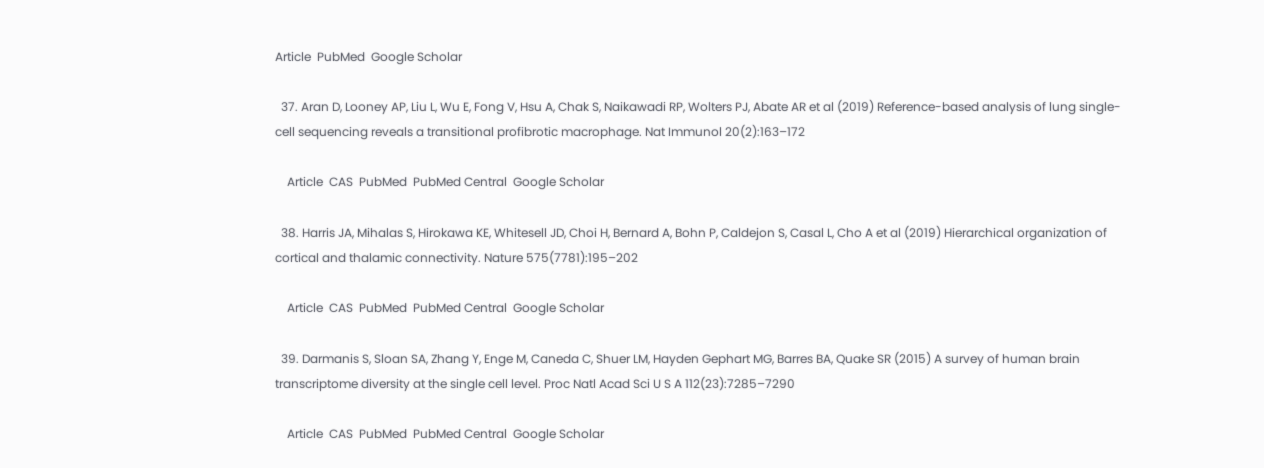Article  PubMed  Google Scholar

  37. Aran D, Looney AP, Liu L, Wu E, Fong V, Hsu A, Chak S, Naikawadi RP, Wolters PJ, Abate AR et al (2019) Reference-based analysis of lung single-cell sequencing reveals a transitional profibrotic macrophage. Nat Immunol 20(2):163–172

    Article  CAS  PubMed  PubMed Central  Google Scholar

  38. Harris JA, Mihalas S, Hirokawa KE, Whitesell JD, Choi H, Bernard A, Bohn P, Caldejon S, Casal L, Cho A et al (2019) Hierarchical organization of cortical and thalamic connectivity. Nature 575(7781):195–202

    Article  CAS  PubMed  PubMed Central  Google Scholar

  39. Darmanis S, Sloan SA, Zhang Y, Enge M, Caneda C, Shuer LM, Hayden Gephart MG, Barres BA, Quake SR (2015) A survey of human brain transcriptome diversity at the single cell level. Proc Natl Acad Sci U S A 112(23):7285–7290

    Article  CAS  PubMed  PubMed Central  Google Scholar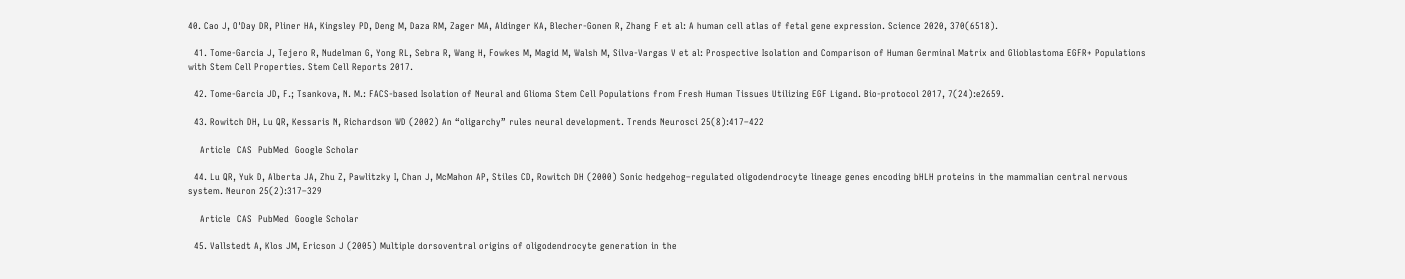40. Cao J, O'Day DR, Pliner HA, Kingsley PD, Deng M, Daza RM, Zager MA, Aldinger KA, Blecher-Gonen R, Zhang F et al: A human cell atlas of fetal gene expression. Science 2020, 370(6518).

  41. Tome-Garcia J, Tejero R, Nudelman G, Yong RL, Sebra R, Wang H, Fowkes M, Magid M, Walsh M, Silva-Vargas V et al: Prospective Isolation and Comparison of Human Germinal Matrix and Glioblastoma EGFR+ Populations with Stem Cell Properties. Stem Cell Reports 2017.

  42. Tome-Garcia JD, F.; Tsankova, N. M.: FACS-based Isolation of Neural and Glioma Stem Cell Populations from Fresh Human Tissues Utilizing EGF Ligand. Bio-protocol 2017, 7(24):e2659.

  43. Rowitch DH, Lu QR, Kessaris N, Richardson WD (2002) An “oligarchy” rules neural development. Trends Neurosci 25(8):417–422

    Article  CAS  PubMed  Google Scholar

  44. Lu QR, Yuk D, Alberta JA, Zhu Z, Pawlitzky I, Chan J, McMahon AP, Stiles CD, Rowitch DH (2000) Sonic hedgehog–regulated oligodendrocyte lineage genes encoding bHLH proteins in the mammalian central nervous system. Neuron 25(2):317–329

    Article  CAS  PubMed  Google Scholar

  45. Vallstedt A, Klos JM, Ericson J (2005) Multiple dorsoventral origins of oligodendrocyte generation in the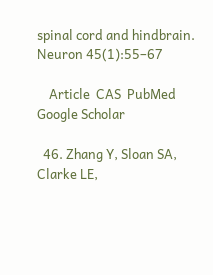spinal cord and hindbrain. Neuron 45(1):55–67

    Article  CAS  PubMed  Google Scholar

  46. Zhang Y, Sloan SA, Clarke LE,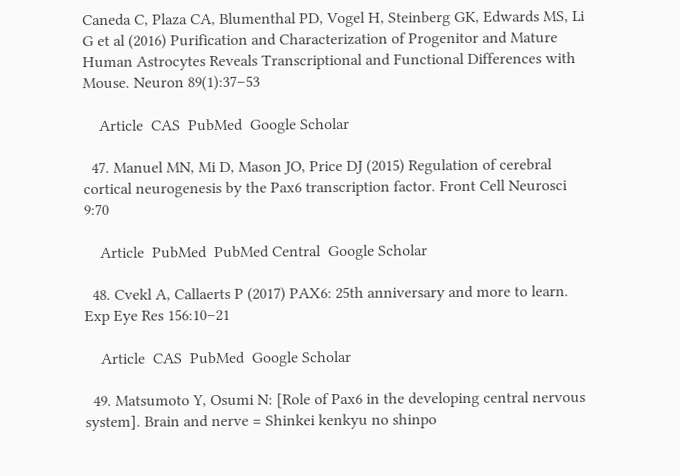Caneda C, Plaza CA, Blumenthal PD, Vogel H, Steinberg GK, Edwards MS, Li G et al (2016) Purification and Characterization of Progenitor and Mature Human Astrocytes Reveals Transcriptional and Functional Differences with Mouse. Neuron 89(1):37–53

    Article  CAS  PubMed  Google Scholar

  47. Manuel MN, Mi D, Mason JO, Price DJ (2015) Regulation of cerebral cortical neurogenesis by the Pax6 transcription factor. Front Cell Neurosci 9:70

    Article  PubMed  PubMed Central  Google Scholar

  48. Cvekl A, Callaerts P (2017) PAX6: 25th anniversary and more to learn. Exp Eye Res 156:10–21

    Article  CAS  PubMed  Google Scholar

  49. Matsumoto Y, Osumi N: [Role of Pax6 in the developing central nervous system]. Brain and nerve = Shinkei kenkyu no shinpo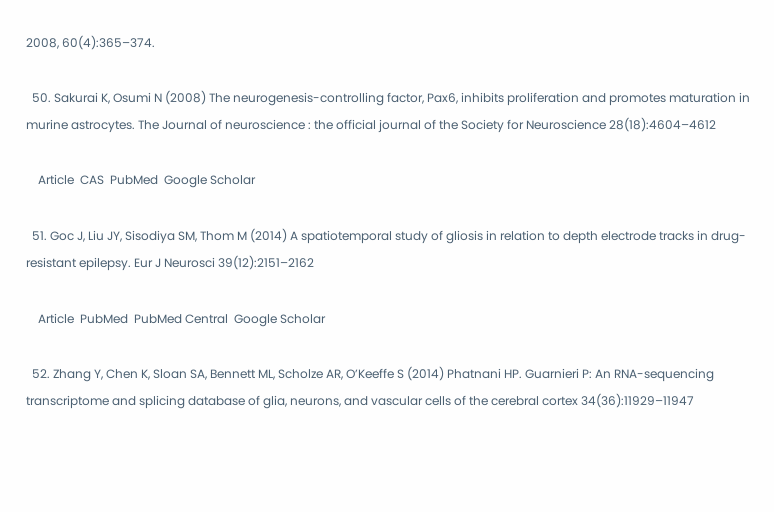2008, 60(4):365–374.

  50. Sakurai K, Osumi N (2008) The neurogenesis-controlling factor, Pax6, inhibits proliferation and promotes maturation in murine astrocytes. The Journal of neuroscience : the official journal of the Society for Neuroscience 28(18):4604–4612

    Article  CAS  PubMed  Google Scholar

  51. Goc J, Liu JY, Sisodiya SM, Thom M (2014) A spatiotemporal study of gliosis in relation to depth electrode tracks in drug-resistant epilepsy. Eur J Neurosci 39(12):2151–2162

    Article  PubMed  PubMed Central  Google Scholar

  52. Zhang Y, Chen K, Sloan SA, Bennett ML, Scholze AR, O’Keeffe S (2014) Phatnani HP. Guarnieri P: An RNA-sequencing transcriptome and splicing database of glia, neurons, and vascular cells of the cerebral cortex 34(36):11929–11947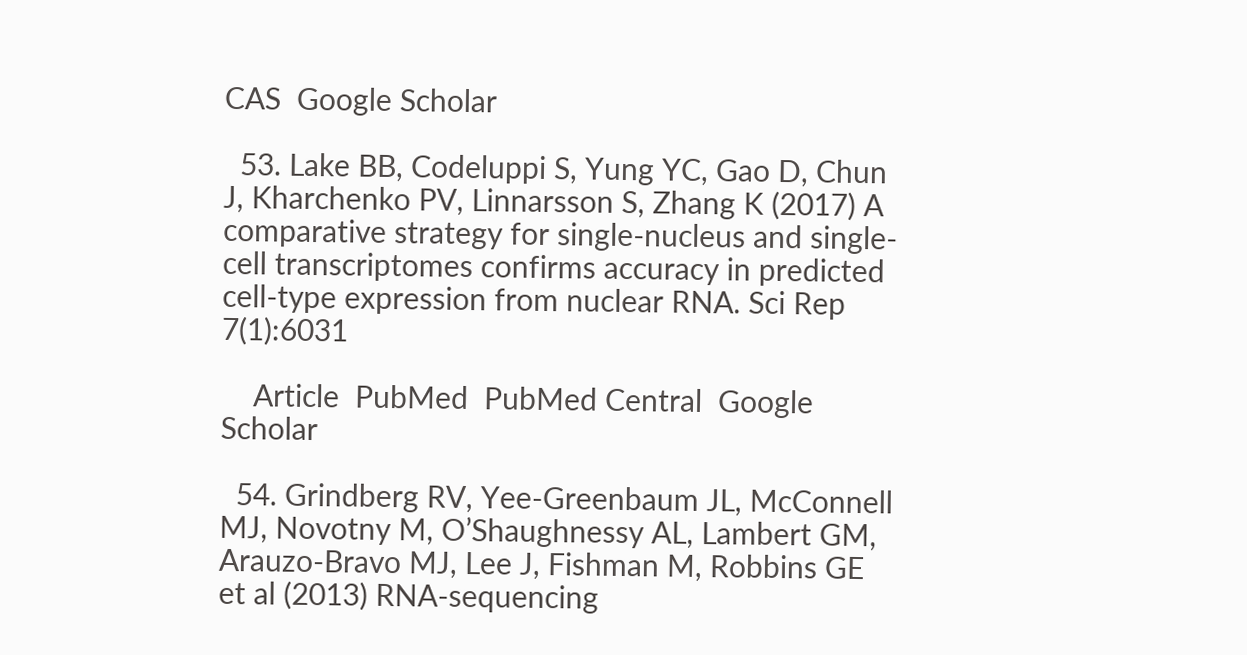CAS  Google Scholar

  53. Lake BB, Codeluppi S, Yung YC, Gao D, Chun J, Kharchenko PV, Linnarsson S, Zhang K (2017) A comparative strategy for single-nucleus and single-cell transcriptomes confirms accuracy in predicted cell-type expression from nuclear RNA. Sci Rep 7(1):6031

    Article  PubMed  PubMed Central  Google Scholar

  54. Grindberg RV, Yee-Greenbaum JL, McConnell MJ, Novotny M, O’Shaughnessy AL, Lambert GM, Arauzo-Bravo MJ, Lee J, Fishman M, Robbins GE et al (2013) RNA-sequencing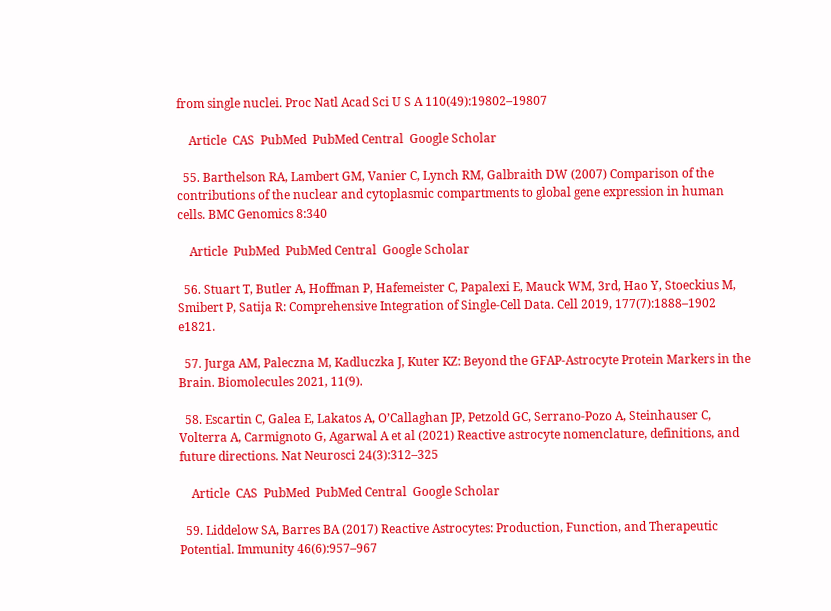from single nuclei. Proc Natl Acad Sci U S A 110(49):19802–19807

    Article  CAS  PubMed  PubMed Central  Google Scholar

  55. Barthelson RA, Lambert GM, Vanier C, Lynch RM, Galbraith DW (2007) Comparison of the contributions of the nuclear and cytoplasmic compartments to global gene expression in human cells. BMC Genomics 8:340

    Article  PubMed  PubMed Central  Google Scholar

  56. Stuart T, Butler A, Hoffman P, Hafemeister C, Papalexi E, Mauck WM, 3rd, Hao Y, Stoeckius M, Smibert P, Satija R: Comprehensive Integration of Single-Cell Data. Cell 2019, 177(7):1888–1902 e1821.

  57. Jurga AM, Paleczna M, Kadluczka J, Kuter KZ: Beyond the GFAP-Astrocyte Protein Markers in the Brain. Biomolecules 2021, 11(9).

  58. Escartin C, Galea E, Lakatos A, O’Callaghan JP, Petzold GC, Serrano-Pozo A, Steinhauser C, Volterra A, Carmignoto G, Agarwal A et al (2021) Reactive astrocyte nomenclature, definitions, and future directions. Nat Neurosci 24(3):312–325

    Article  CAS  PubMed  PubMed Central  Google Scholar

  59. Liddelow SA, Barres BA (2017) Reactive Astrocytes: Production, Function, and Therapeutic Potential. Immunity 46(6):957–967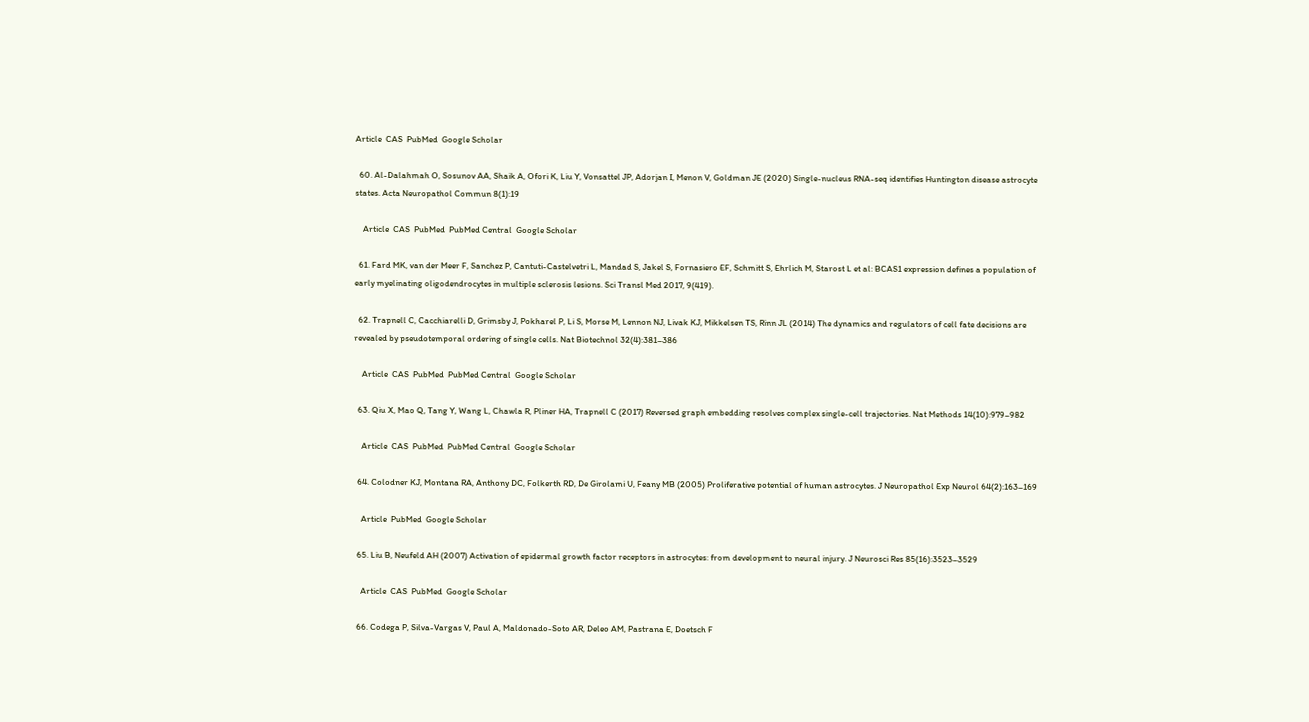Article  CAS  PubMed  Google Scholar

  60. Al-Dalahmah O, Sosunov AA, Shaik A, Ofori K, Liu Y, Vonsattel JP, Adorjan I, Menon V, Goldman JE (2020) Single-nucleus RNA-seq identifies Huntington disease astrocyte states. Acta Neuropathol Commun 8(1):19

    Article  CAS  PubMed  PubMed Central  Google Scholar

  61. Fard MK, van der Meer F, Sanchez P, Cantuti-Castelvetri L, Mandad S, Jakel S, Fornasiero EF, Schmitt S, Ehrlich M, Starost L et al: BCAS1 expression defines a population of early myelinating oligodendrocytes in multiple sclerosis lesions. Sci Transl Med 2017, 9(419).

  62. Trapnell C, Cacchiarelli D, Grimsby J, Pokharel P, Li S, Morse M, Lennon NJ, Livak KJ, Mikkelsen TS, Rinn JL (2014) The dynamics and regulators of cell fate decisions are revealed by pseudotemporal ordering of single cells. Nat Biotechnol 32(4):381–386

    Article  CAS  PubMed  PubMed Central  Google Scholar

  63. Qiu X, Mao Q, Tang Y, Wang L, Chawla R, Pliner HA, Trapnell C (2017) Reversed graph embedding resolves complex single-cell trajectories. Nat Methods 14(10):979–982

    Article  CAS  PubMed  PubMed Central  Google Scholar

  64. Colodner KJ, Montana RA, Anthony DC, Folkerth RD, De Girolami U, Feany MB (2005) Proliferative potential of human astrocytes. J Neuropathol Exp Neurol 64(2):163–169

    Article  PubMed  Google Scholar

  65. Liu B, Neufeld AH (2007) Activation of epidermal growth factor receptors in astrocytes: from development to neural injury. J Neurosci Res 85(16):3523–3529

    Article  CAS  PubMed  Google Scholar

  66. Codega P, Silva-Vargas V, Paul A, Maldonado-Soto AR, Deleo AM, Pastrana E, Doetsch F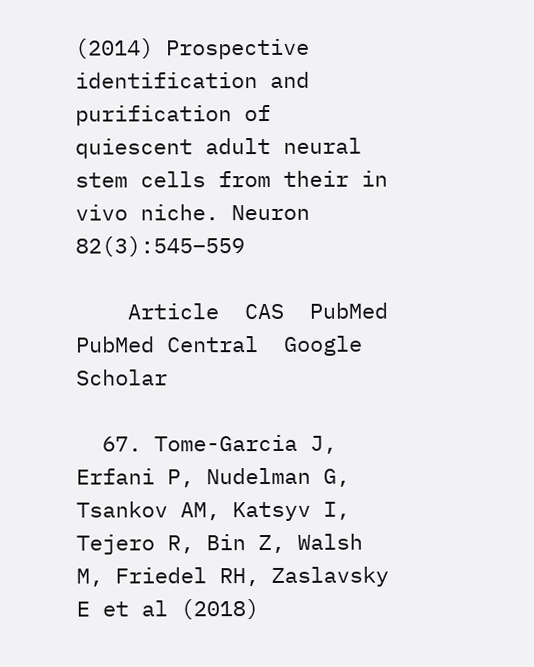(2014) Prospective identification and purification of quiescent adult neural stem cells from their in vivo niche. Neuron 82(3):545–559

    Article  CAS  PubMed  PubMed Central  Google Scholar

  67. Tome-Garcia J, Erfani P, Nudelman G, Tsankov AM, Katsyv I, Tejero R, Bin Z, Walsh M, Friedel RH, Zaslavsky E et al (2018)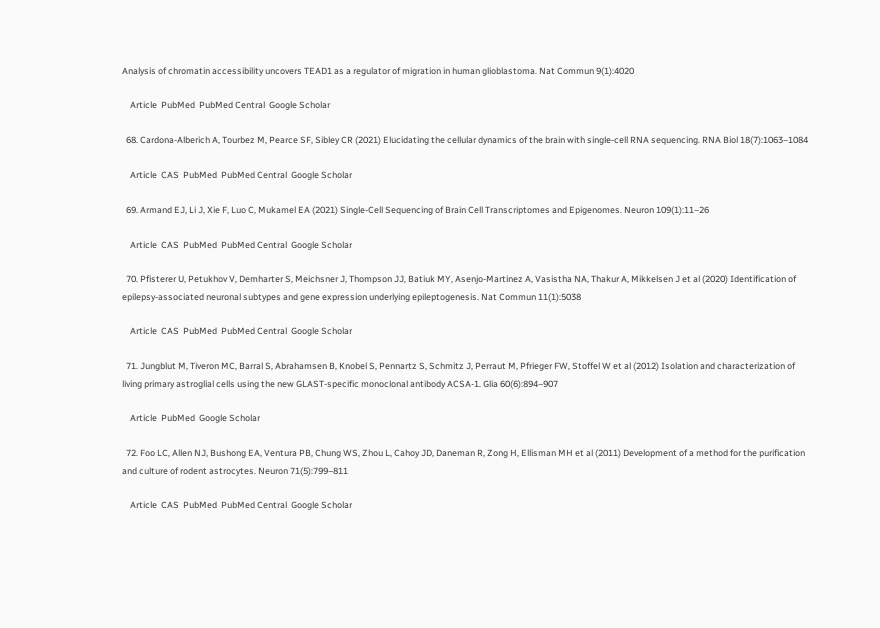Analysis of chromatin accessibility uncovers TEAD1 as a regulator of migration in human glioblastoma. Nat Commun 9(1):4020

    Article  PubMed  PubMed Central  Google Scholar

  68. Cardona-Alberich A, Tourbez M, Pearce SF, Sibley CR (2021) Elucidating the cellular dynamics of the brain with single-cell RNA sequencing. RNA Biol 18(7):1063–1084

    Article  CAS  PubMed  PubMed Central  Google Scholar

  69. Armand EJ, Li J, Xie F, Luo C, Mukamel EA (2021) Single-Cell Sequencing of Brain Cell Transcriptomes and Epigenomes. Neuron 109(1):11–26

    Article  CAS  PubMed  PubMed Central  Google Scholar

  70. Pfisterer U, Petukhov V, Demharter S, Meichsner J, Thompson JJ, Batiuk MY, Asenjo-Martinez A, Vasistha NA, Thakur A, Mikkelsen J et al (2020) Identification of epilepsy-associated neuronal subtypes and gene expression underlying epileptogenesis. Nat Commun 11(1):5038

    Article  CAS  PubMed  PubMed Central  Google Scholar

  71. Jungblut M, Tiveron MC, Barral S, Abrahamsen B, Knobel S, Pennartz S, Schmitz J, Perraut M, Pfrieger FW, Stoffel W et al (2012) Isolation and characterization of living primary astroglial cells using the new GLAST-specific monoclonal antibody ACSA-1. Glia 60(6):894–907

    Article  PubMed  Google Scholar

  72. Foo LC, Allen NJ, Bushong EA, Ventura PB, Chung WS, Zhou L, Cahoy JD, Daneman R, Zong H, Ellisman MH et al (2011) Development of a method for the purification and culture of rodent astrocytes. Neuron 71(5):799–811

    Article  CAS  PubMed  PubMed Central  Google Scholar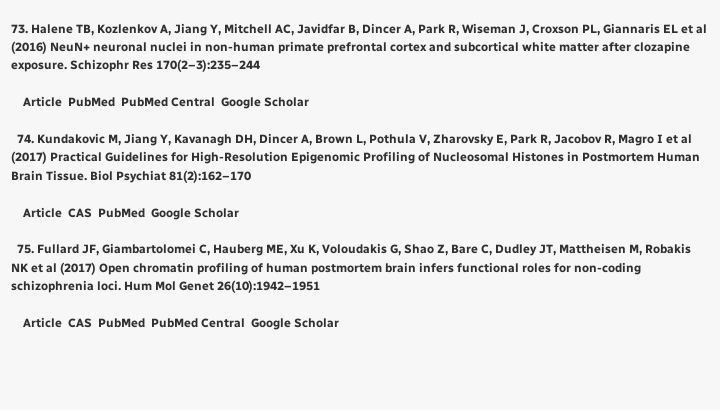73. Halene TB, Kozlenkov A, Jiang Y, Mitchell AC, Javidfar B, Dincer A, Park R, Wiseman J, Croxson PL, Giannaris EL et al (2016) NeuN+ neuronal nuclei in non-human primate prefrontal cortex and subcortical white matter after clozapine exposure. Schizophr Res 170(2–3):235–244

    Article  PubMed  PubMed Central  Google Scholar

  74. Kundakovic M, Jiang Y, Kavanagh DH, Dincer A, Brown L, Pothula V, Zharovsky E, Park R, Jacobov R, Magro I et al (2017) Practical Guidelines for High-Resolution Epigenomic Profiling of Nucleosomal Histones in Postmortem Human Brain Tissue. Biol Psychiat 81(2):162–170

    Article  CAS  PubMed  Google Scholar

  75. Fullard JF, Giambartolomei C, Hauberg ME, Xu K, Voloudakis G, Shao Z, Bare C, Dudley JT, Mattheisen M, Robakis NK et al (2017) Open chromatin profiling of human postmortem brain infers functional roles for non-coding schizophrenia loci. Hum Mol Genet 26(10):1942–1951

    Article  CAS  PubMed  PubMed Central  Google Scholar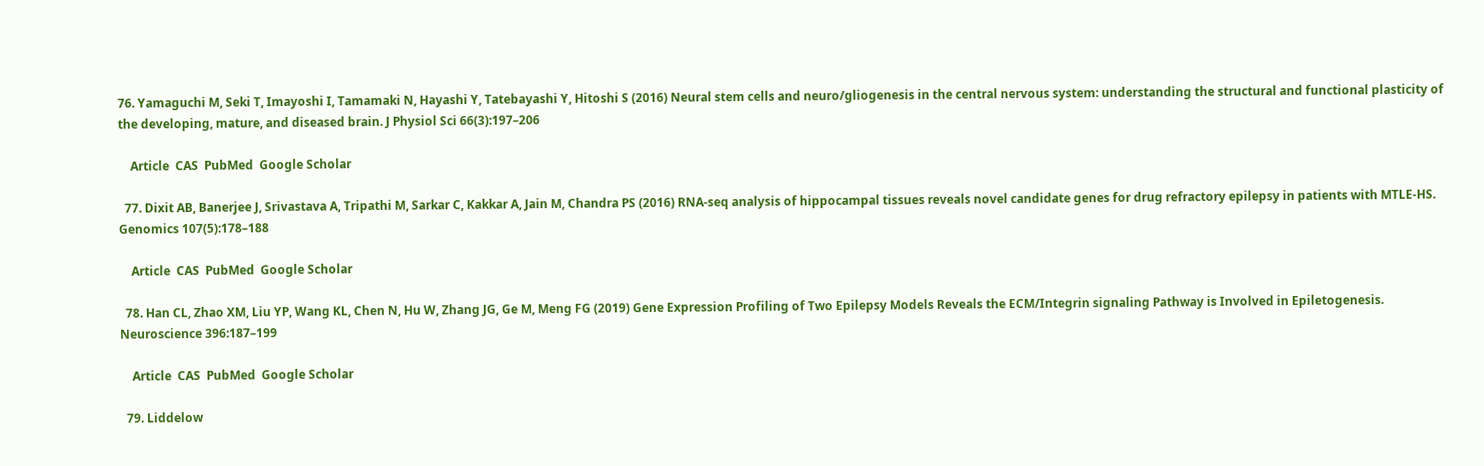76. Yamaguchi M, Seki T, Imayoshi I, Tamamaki N, Hayashi Y, Tatebayashi Y, Hitoshi S (2016) Neural stem cells and neuro/gliogenesis in the central nervous system: understanding the structural and functional plasticity of the developing, mature, and diseased brain. J Physiol Sci 66(3):197–206

    Article  CAS  PubMed  Google Scholar

  77. Dixit AB, Banerjee J, Srivastava A, Tripathi M, Sarkar C, Kakkar A, Jain M, Chandra PS (2016) RNA-seq analysis of hippocampal tissues reveals novel candidate genes for drug refractory epilepsy in patients with MTLE-HS. Genomics 107(5):178–188

    Article  CAS  PubMed  Google Scholar

  78. Han CL, Zhao XM, Liu YP, Wang KL, Chen N, Hu W, Zhang JG, Ge M, Meng FG (2019) Gene Expression Profiling of Two Epilepsy Models Reveals the ECM/Integrin signaling Pathway is Involved in Epiletogenesis. Neuroscience 396:187–199

    Article  CAS  PubMed  Google Scholar

  79. Liddelow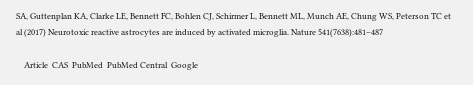SA, Guttenplan KA, Clarke LE, Bennett FC, Bohlen CJ, Schirmer L, Bennett ML, Munch AE, Chung WS, Peterson TC et al (2017) Neurotoxic reactive astrocytes are induced by activated microglia. Nature 541(7638):481–487

    Article  CAS  PubMed  PubMed Central  Google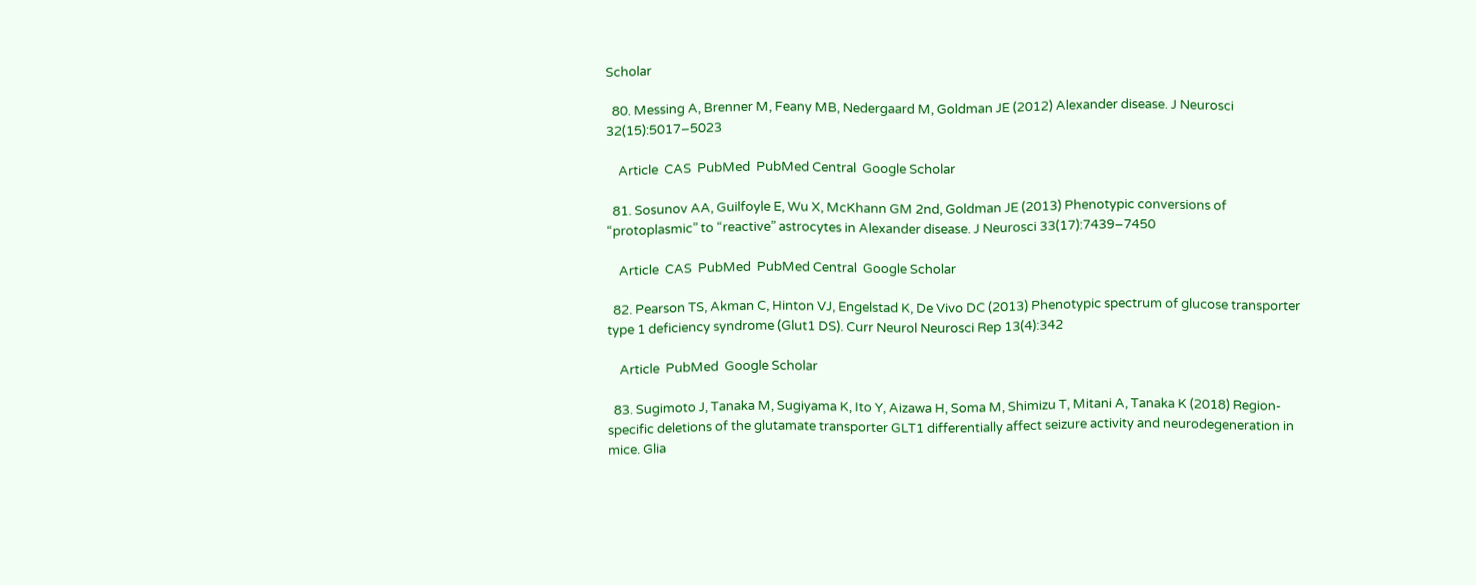Scholar

  80. Messing A, Brenner M, Feany MB, Nedergaard M, Goldman JE (2012) Alexander disease. J Neurosci 32(15):5017–5023

    Article  CAS  PubMed  PubMed Central  Google Scholar

  81. Sosunov AA, Guilfoyle E, Wu X, McKhann GM 2nd, Goldman JE (2013) Phenotypic conversions of “protoplasmic” to “reactive” astrocytes in Alexander disease. J Neurosci 33(17):7439–7450

    Article  CAS  PubMed  PubMed Central  Google Scholar

  82. Pearson TS, Akman C, Hinton VJ, Engelstad K, De Vivo DC (2013) Phenotypic spectrum of glucose transporter type 1 deficiency syndrome (Glut1 DS). Curr Neurol Neurosci Rep 13(4):342

    Article  PubMed  Google Scholar

  83. Sugimoto J, Tanaka M, Sugiyama K, Ito Y, Aizawa H, Soma M, Shimizu T, Mitani A, Tanaka K (2018) Region-specific deletions of the glutamate transporter GLT1 differentially affect seizure activity and neurodegeneration in mice. Glia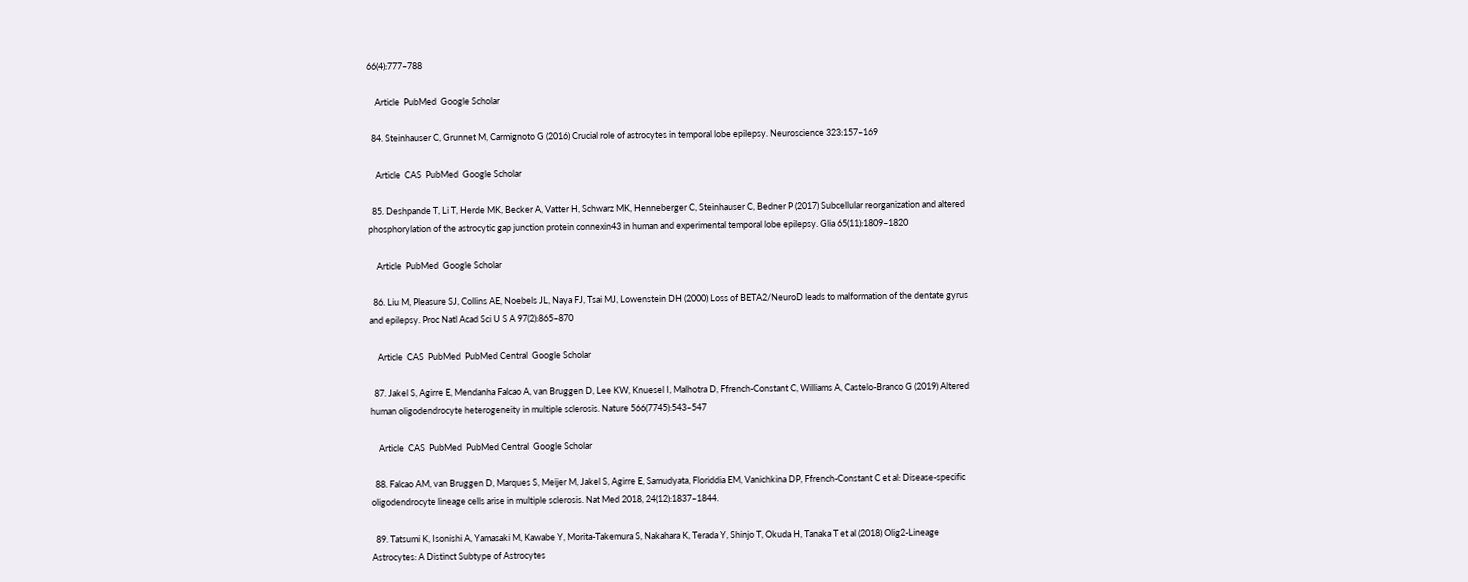66(4):777–788

    Article  PubMed  Google Scholar

  84. Steinhauser C, Grunnet M, Carmignoto G (2016) Crucial role of astrocytes in temporal lobe epilepsy. Neuroscience 323:157–169

    Article  CAS  PubMed  Google Scholar

  85. Deshpande T, Li T, Herde MK, Becker A, Vatter H, Schwarz MK, Henneberger C, Steinhauser C, Bedner P (2017) Subcellular reorganization and altered phosphorylation of the astrocytic gap junction protein connexin43 in human and experimental temporal lobe epilepsy. Glia 65(11):1809–1820

    Article  PubMed  Google Scholar

  86. Liu M, Pleasure SJ, Collins AE, Noebels JL, Naya FJ, Tsai MJ, Lowenstein DH (2000) Loss of BETA2/NeuroD leads to malformation of the dentate gyrus and epilepsy. Proc Natl Acad Sci U S A 97(2):865–870

    Article  CAS  PubMed  PubMed Central  Google Scholar

  87. Jakel S, Agirre E, Mendanha Falcao A, van Bruggen D, Lee KW, Knuesel I, Malhotra D, Ffrench-Constant C, Williams A, Castelo-Branco G (2019) Altered human oligodendrocyte heterogeneity in multiple sclerosis. Nature 566(7745):543–547

    Article  CAS  PubMed  PubMed Central  Google Scholar

  88. Falcao AM, van Bruggen D, Marques S, Meijer M, Jakel S, Agirre E, Samudyata, Floriddia EM, Vanichkina DP, Ffrench-Constant C et al: Disease-specific oligodendrocyte lineage cells arise in multiple sclerosis. Nat Med 2018, 24(12):1837–1844.

  89. Tatsumi K, Isonishi A, Yamasaki M, Kawabe Y, Morita-Takemura S, Nakahara K, Terada Y, Shinjo T, Okuda H, Tanaka T et al (2018) Olig2-Lineage Astrocytes: A Distinct Subtype of Astrocytes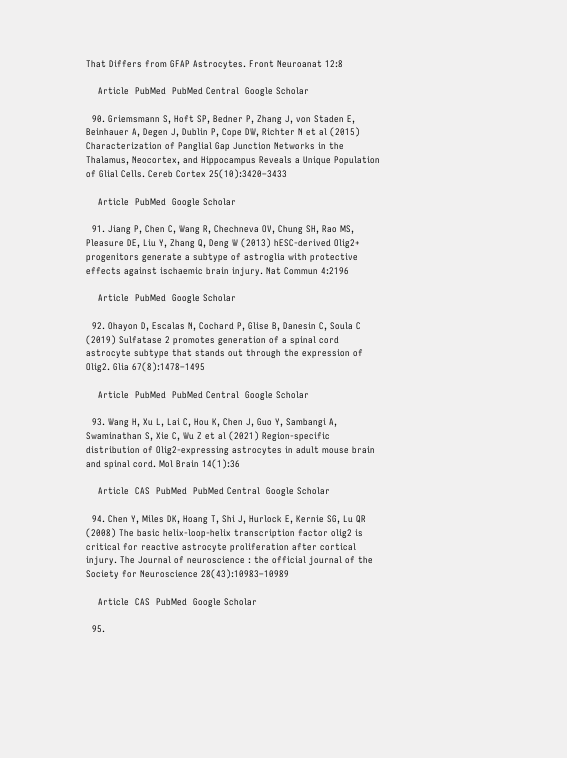That Differs from GFAP Astrocytes. Front Neuroanat 12:8

    Article  PubMed  PubMed Central  Google Scholar

  90. Griemsmann S, Hoft SP, Bedner P, Zhang J, von Staden E, Beinhauer A, Degen J, Dublin P, Cope DW, Richter N et al (2015) Characterization of Panglial Gap Junction Networks in the Thalamus, Neocortex, and Hippocampus Reveals a Unique Population of Glial Cells. Cereb Cortex 25(10):3420–3433

    Article  PubMed  Google Scholar

  91. Jiang P, Chen C, Wang R, Chechneva OV, Chung SH, Rao MS, Pleasure DE, Liu Y, Zhang Q, Deng W (2013) hESC-derived Olig2+ progenitors generate a subtype of astroglia with protective effects against ischaemic brain injury. Nat Commun 4:2196

    Article  PubMed  Google Scholar

  92. Ohayon D, Escalas N, Cochard P, Glise B, Danesin C, Soula C (2019) Sulfatase 2 promotes generation of a spinal cord astrocyte subtype that stands out through the expression of Olig2. Glia 67(8):1478–1495

    Article  PubMed  PubMed Central  Google Scholar

  93. Wang H, Xu L, Lai C, Hou K, Chen J, Guo Y, Sambangi A, Swaminathan S, Xie C, Wu Z et al (2021) Region-specific distribution of Olig2-expressing astrocytes in adult mouse brain and spinal cord. Mol Brain 14(1):36

    Article  CAS  PubMed  PubMed Central  Google Scholar

  94. Chen Y, Miles DK, Hoang T, Shi J, Hurlock E, Kernie SG, Lu QR (2008) The basic helix-loop-helix transcription factor olig2 is critical for reactive astrocyte proliferation after cortical injury. The Journal of neuroscience : the official journal of the Society for Neuroscience 28(43):10983–10989

    Article  CAS  PubMed  Google Scholar

  95.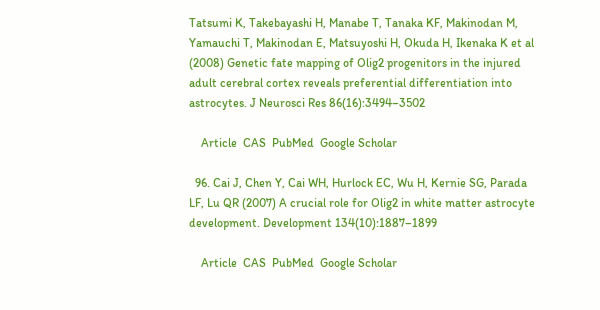Tatsumi K, Takebayashi H, Manabe T, Tanaka KF, Makinodan M, Yamauchi T, Makinodan E, Matsuyoshi H, Okuda H, Ikenaka K et al (2008) Genetic fate mapping of Olig2 progenitors in the injured adult cerebral cortex reveals preferential differentiation into astrocytes. J Neurosci Res 86(16):3494–3502

    Article  CAS  PubMed  Google Scholar

  96. Cai J, Chen Y, Cai WH, Hurlock EC, Wu H, Kernie SG, Parada LF, Lu QR (2007) A crucial role for Olig2 in white matter astrocyte development. Development 134(10):1887–1899

    Article  CAS  PubMed  Google Scholar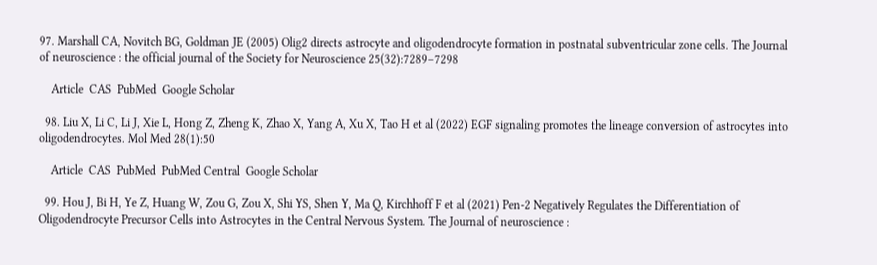97. Marshall CA, Novitch BG, Goldman JE (2005) Olig2 directs astrocyte and oligodendrocyte formation in postnatal subventricular zone cells. The Journal of neuroscience : the official journal of the Society for Neuroscience 25(32):7289–7298

    Article  CAS  PubMed  Google Scholar

  98. Liu X, Li C, Li J, Xie L, Hong Z, Zheng K, Zhao X, Yang A, Xu X, Tao H et al (2022) EGF signaling promotes the lineage conversion of astrocytes into oligodendrocytes. Mol Med 28(1):50

    Article  CAS  PubMed  PubMed Central  Google Scholar

  99. Hou J, Bi H, Ye Z, Huang W, Zou G, Zou X, Shi YS, Shen Y, Ma Q, Kirchhoff F et al (2021) Pen-2 Negatively Regulates the Differentiation of Oligodendrocyte Precursor Cells into Astrocytes in the Central Nervous System. The Journal of neuroscience :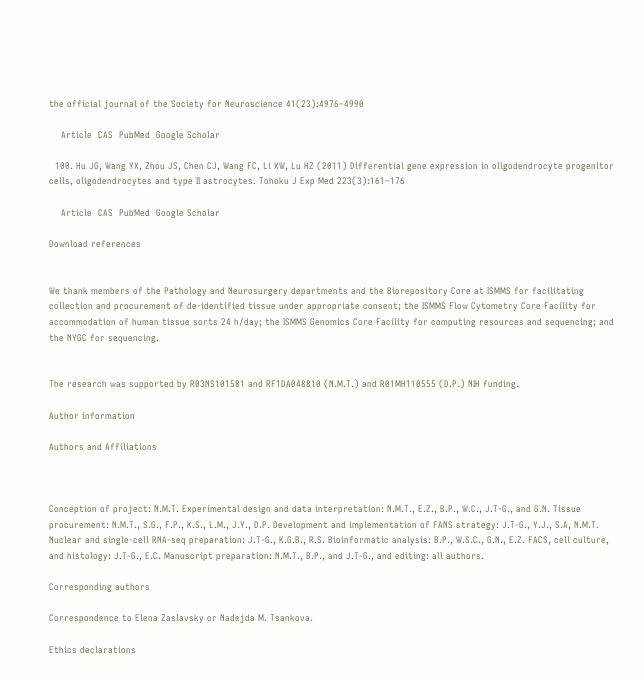the official journal of the Society for Neuroscience 41(23):4976–4990

    Article  CAS  PubMed  Google Scholar

  100. Hu JG, Wang YX, Zhou JS, Chen CJ, Wang FC, Li XW, Lu HZ (2011) Differential gene expression in oligodendrocyte progenitor cells, oligodendrocytes and type II astrocytes. Tohoku J Exp Med 223(3):161–176

    Article  CAS  PubMed  Google Scholar

Download references


We thank members of the Pathology and Neurosurgery departments and the Biorepository Core at ISMMS for facilitating collection and procurement of de-identified tissue under appropriate consent; the ISMMS Flow Cytometry Core Facility for accommodation of human tissue sorts 24 h/day; the ISMMS Genomics Core Facility for computing resources and sequencing; and the NYGC for sequencing.


The research was supported by R03NS101581 and RF1DA048810 (N.M.T.) and R01MH110555 (D.P.) NIH funding.

Author information

Authors and Affiliations



Conception of project: N.M.T. Experimental design and data interpretation: N.M.T., E.Z., B.P., W.C., J.T-G., and G.N. Tissue procurement: N.M.T., S.G., F.P., K.S., L.M., J.Y., D.P. Development and implementation of FANS strategy: J.T-G., Y.J., S.A, N.M.T. Nuclear and single-cell RNA-seq preparation: J.T-G., K.G.B., R.S. Bioinformatic analysis: B.P., W.S.C., G.N., E.Z. FACS, cell culture, and histology: J.T-G., E.C. Manuscript preparation: N.M.T., B.P., and J.T-G., and editing: all authors.

Corresponding authors

Correspondence to Elena Zaslavsky or Nadejda M. Tsankova.

Ethics declarations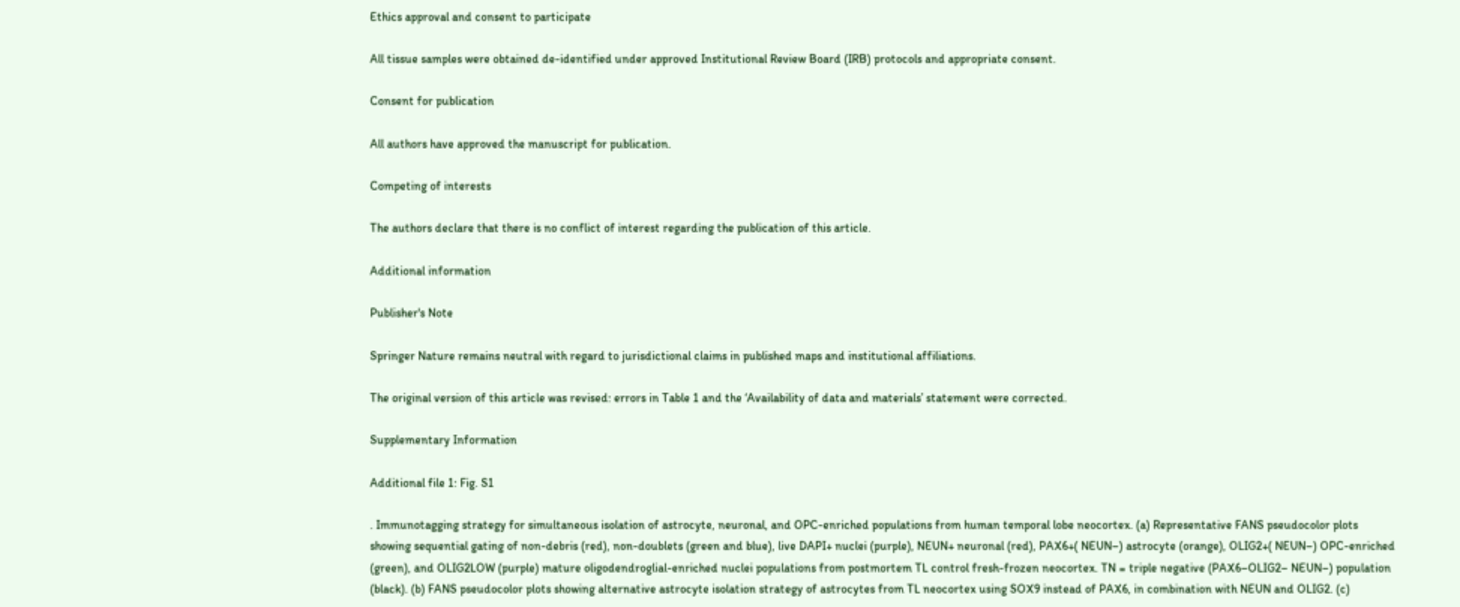Ethics approval and consent to participate

All tissue samples were obtained de-identified under approved Institutional Review Board (IRB) protocols and appropriate consent.

Consent for publication

All authors have approved the manuscript for publication.

Competing of interests

The authors declare that there is no conflict of interest regarding the publication of this article.

Additional information

Publisher's Note

Springer Nature remains neutral with regard to jurisdictional claims in published maps and institutional affiliations.

The original version of this article was revised: errors in Table 1 and the ‘Availability of data and materials’ statement were corrected.

Supplementary Information

Additional file 1: Fig. S1

. Immunotagging strategy for simultaneous isolation of astrocyte, neuronal, and OPC-enriched populations from human temporal lobe neocortex. (a) Representative FANS pseudocolor plots showing sequential gating of non-debris (red), non-doublets (green and blue), live DAPI+ nuclei (purple), NEUN+ neuronal (red), PAX6+( NEUN–) astrocyte (orange), OLIG2+( NEUN–) OPC-enriched (green), and OLIG2LOW (purple) mature oligodendroglial-enriched nuclei populations from postmortem TL control fresh-frozen neocortex. TN = triple negative (PAX6–OLIG2– NEUN–) population (black). (b) FANS pseudocolor plots showing alternative astrocyte isolation strategy of astrocytes from TL neocortex using SOX9 instead of PAX6, in combination with NEUN and OLIG2. (c)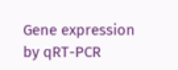Gene expression by qRT-PCR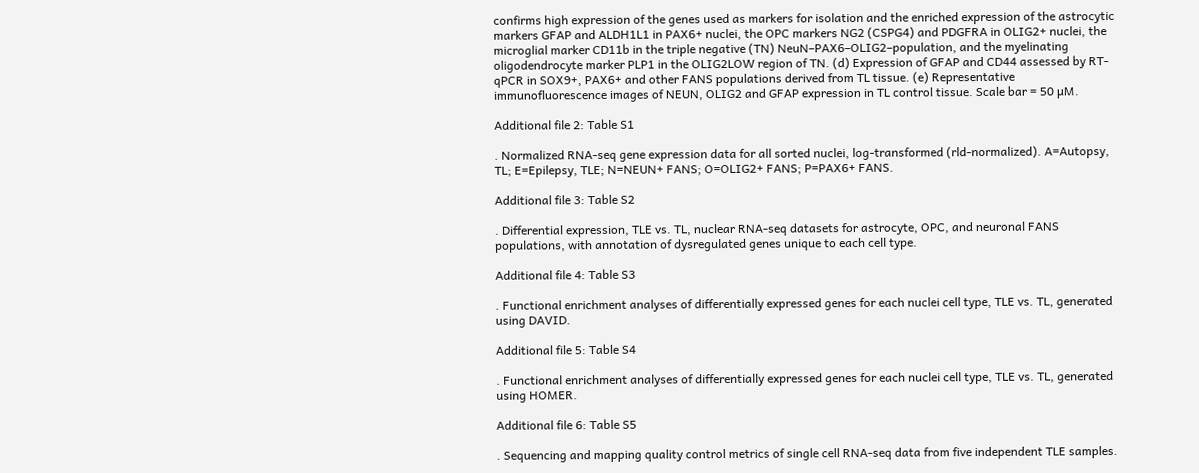confirms high expression of the genes used as markers for isolation and the enriched expression of the astrocytic markers GFAP and ALDH1L1 in PAX6+ nuclei, the OPC markers NG2 (CSPG4) and PDGFRA in OLIG2+ nuclei, the microglial marker CD11b in the triple negative (TN) NeuN–PAX6–OLIG2–population, and the myelinating oligodendrocyte marker PLP1 in the OLIG2LOW region of TN. (d) Expression of GFAP and CD44 assessed by RT-qPCR in SOX9+, PAX6+ and other FANS populations derived from TL tissue. (e) Representative immunofluorescence images of NEUN, OLIG2 and GFAP expression in TL control tissue. Scale bar = 50 µM.

Additional file 2: Table S1

. Normalized RNA-seq gene expression data for all sorted nuclei, log-transformed (rld-normalized). A=Autopsy, TL; E=Epilepsy, TLE; N=NEUN+ FANS; O=OLIG2+ FANS; P=PAX6+ FANS.

Additional file 3: Table S2

. Differential expression, TLE vs. TL, nuclear RNA-seq datasets for astrocyte, OPC, and neuronal FANS populations, with annotation of dysregulated genes unique to each cell type.

Additional file 4: Table S3

. Functional enrichment analyses of differentially expressed genes for each nuclei cell type, TLE vs. TL, generated using DAVID.

Additional file 5: Table S4

. Functional enrichment analyses of differentially expressed genes for each nuclei cell type, TLE vs. TL, generated using HOMER.

Additional file 6: Table S5

. Sequencing and mapping quality control metrics of single cell RNA-seq data from five independent TLE samples.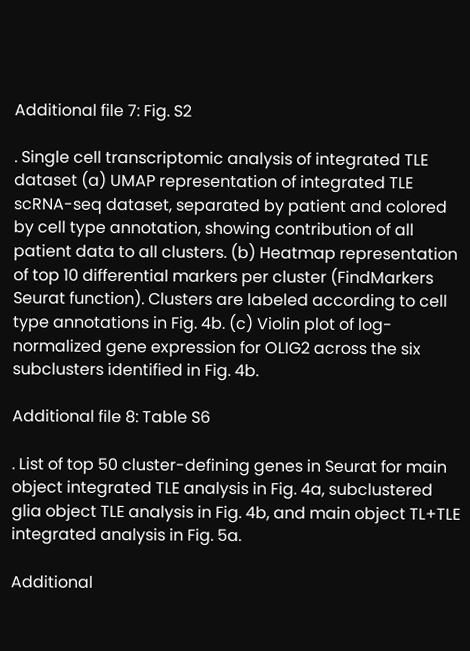Additional file 7: Fig. S2

. Single cell transcriptomic analysis of integrated TLE dataset (a) UMAP representation of integrated TLE scRNA-seq dataset, separated by patient and colored by cell type annotation, showing contribution of all patient data to all clusters. (b) Heatmap representation of top 10 differential markers per cluster (FindMarkers Seurat function). Clusters are labeled according to cell type annotations in Fig. 4b. (c) Violin plot of log-normalized gene expression for OLIG2 across the six subclusters identified in Fig. 4b.

Additional file 8: Table S6

. List of top 50 cluster-defining genes in Seurat for main object integrated TLE analysis in Fig. 4a, subclustered glia object TLE analysis in Fig. 4b, and main object TL+TLE integrated analysis in Fig. 5a.

Additional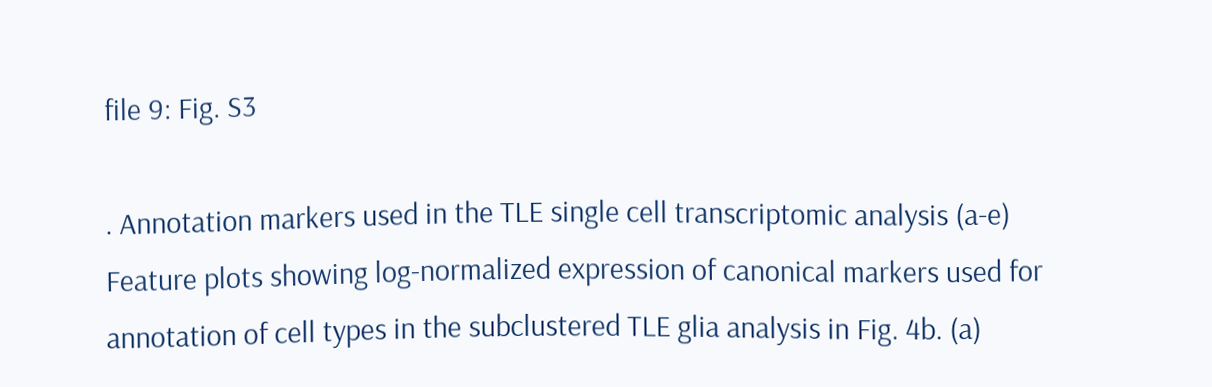file 9: Fig. S3

. Annotation markers used in the TLE single cell transcriptomic analysis (a-e) Feature plots showing log-normalized expression of canonical markers used for annotation of cell types in the subclustered TLE glia analysis in Fig. 4b. (a)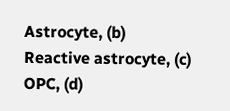Astrocyte, (b) Reactive astrocyte, (c) OPC, (d)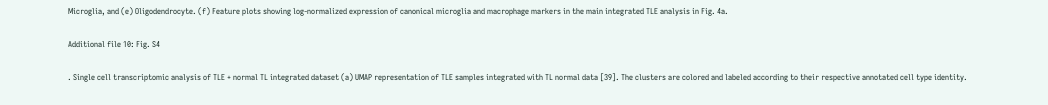Microglia, and (e) Oligodendrocyte. (f) Feature plots showing log-normalized expression of canonical microglia and macrophage markers in the main integrated TLE analysis in Fig. 4a.

Additional file 10: Fig. S4

. Single cell transcriptomic analysis of TLE + normal TL integrated dataset (a) UMAP representation of TLE samples integrated with TL normal data [39]. The clusters are colored and labeled according to their respective annotated cell type identity.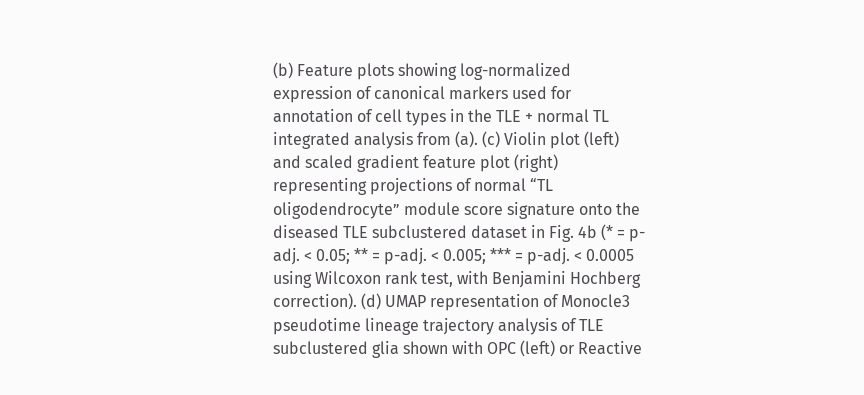(b) Feature plots showing log-normalized expression of canonical markers used for annotation of cell types in the TLE + normal TL integrated analysis from (a). (c) Violin plot (left) and scaled gradient feature plot (right) representing projections of normal “TL oligodendrocyte” module score signature onto the diseased TLE subclustered dataset in Fig. 4b (* = p-adj. < 0.05; ** = p-adj. < 0.005; *** = p-adj. < 0.0005 using Wilcoxon rank test, with Benjamini Hochberg correction). (d) UMAP representation of Monocle3 pseudotime lineage trajectory analysis of TLE subclustered glia shown with OPC (left) or Reactive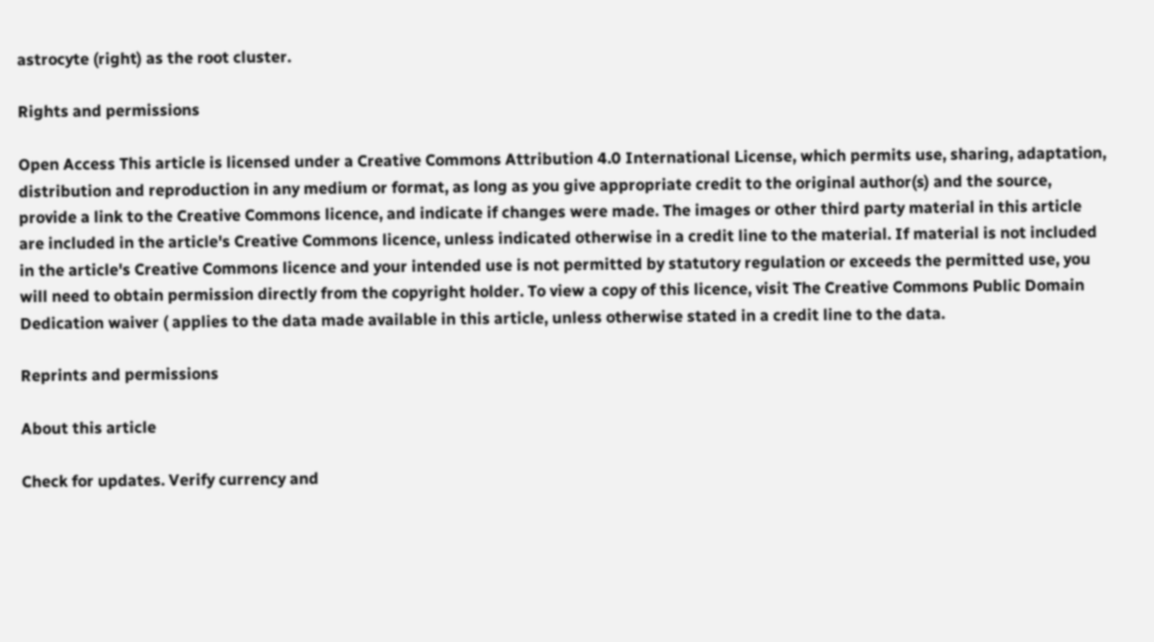astrocyte (right) as the root cluster.

Rights and permissions

Open Access This article is licensed under a Creative Commons Attribution 4.0 International License, which permits use, sharing, adaptation, distribution and reproduction in any medium or format, as long as you give appropriate credit to the original author(s) and the source, provide a link to the Creative Commons licence, and indicate if changes were made. The images or other third party material in this article are included in the article's Creative Commons licence, unless indicated otherwise in a credit line to the material. If material is not included in the article's Creative Commons licence and your intended use is not permitted by statutory regulation or exceeds the permitted use, you will need to obtain permission directly from the copyright holder. To view a copy of this licence, visit The Creative Commons Public Domain Dedication waiver ( applies to the data made available in this article, unless otherwise stated in a credit line to the data.

Reprints and permissions

About this article

Check for updates. Verify currency and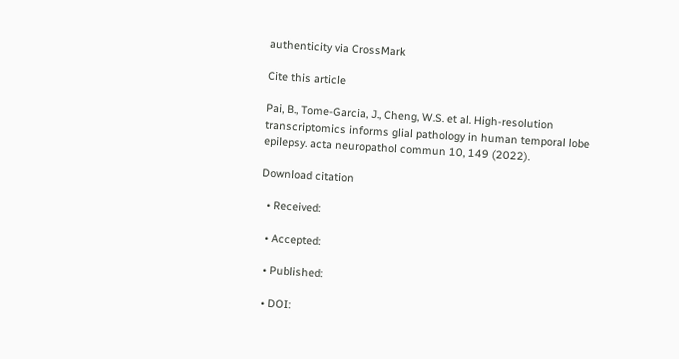authenticity via CrossMark

Cite this article

Pai, B., Tome-Garcia, J., Cheng, W.S. et al. High-resolution transcriptomics informs glial pathology in human temporal lobe epilepsy. acta neuropathol commun 10, 149 (2022).

Download citation

  • Received:

  • Accepted:

  • Published:

  • DOI: